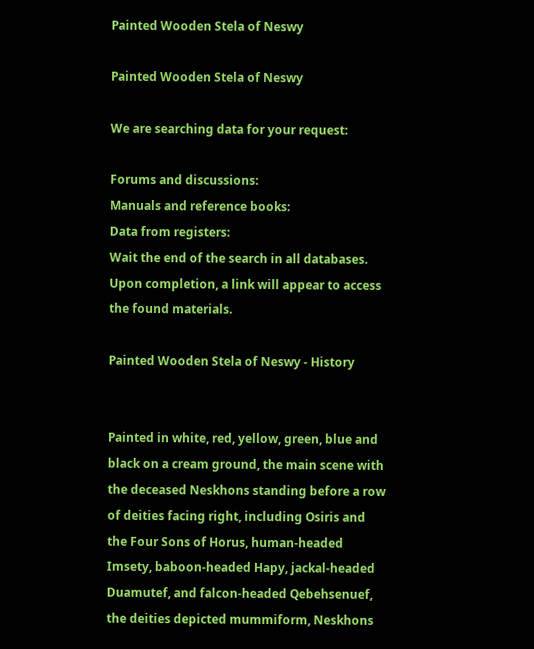Painted Wooden Stela of Neswy

Painted Wooden Stela of Neswy

We are searching data for your request:

Forums and discussions:
Manuals and reference books:
Data from registers:
Wait the end of the search in all databases.
Upon completion, a link will appear to access the found materials.

Painted Wooden Stela of Neswy - History


Painted in white, red, yellow, green, blue and black on a cream ground, the main scene with the deceased Neskhons standing before a row of deities facing right, including Osiris and the Four Sons of Horus, human-headed Imsety, baboon-headed Hapy, jackal-headed Duamutef, and falcon-headed Qebehsenuef, the deities depicted mummiform, Neskhons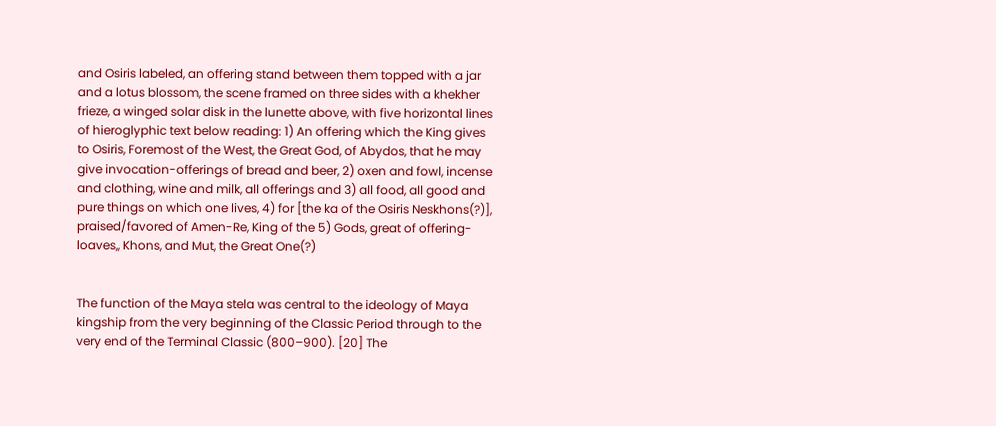and Osiris labeled, an offering stand between them topped with a jar and a lotus blossom, the scene framed on three sides with a khekher frieze, a winged solar disk in the lunette above, with five horizontal lines of hieroglyphic text below reading: 1) An offering which the King gives to Osiris, Foremost of the West, the Great God, of Abydos, that he may give invocation-offerings of bread and beer, 2) oxen and fowl, incense and clothing, wine and milk, all offerings and 3) all food, all good and pure things on which one lives, 4) for [the ka of the Osiris Neskhons(?)], praised/favored of Amen-Re, King of the 5) Gods, great of offering-loaves,, Khons, and Mut, the Great One(?)


The function of the Maya stela was central to the ideology of Maya kingship from the very beginning of the Classic Period through to the very end of the Terminal Classic (800–900). [20] The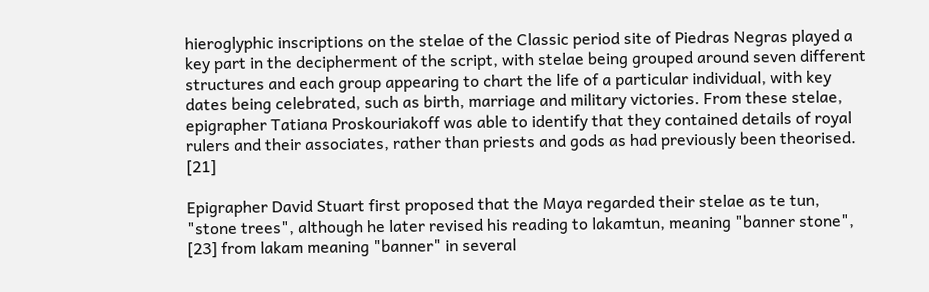hieroglyphic inscriptions on the stelae of the Classic period site of Piedras Negras played a key part in the decipherment of the script, with stelae being grouped around seven different structures and each group appearing to chart the life of a particular individual, with key dates being celebrated, such as birth, marriage and military victories. From these stelae, epigrapher Tatiana Proskouriakoff was able to identify that they contained details of royal rulers and their associates, rather than priests and gods as had previously been theorised. [21]

Epigrapher David Stuart first proposed that the Maya regarded their stelae as te tun, "stone trees", although he later revised his reading to lakamtun, meaning "banner stone", [23] from lakam meaning "banner" in several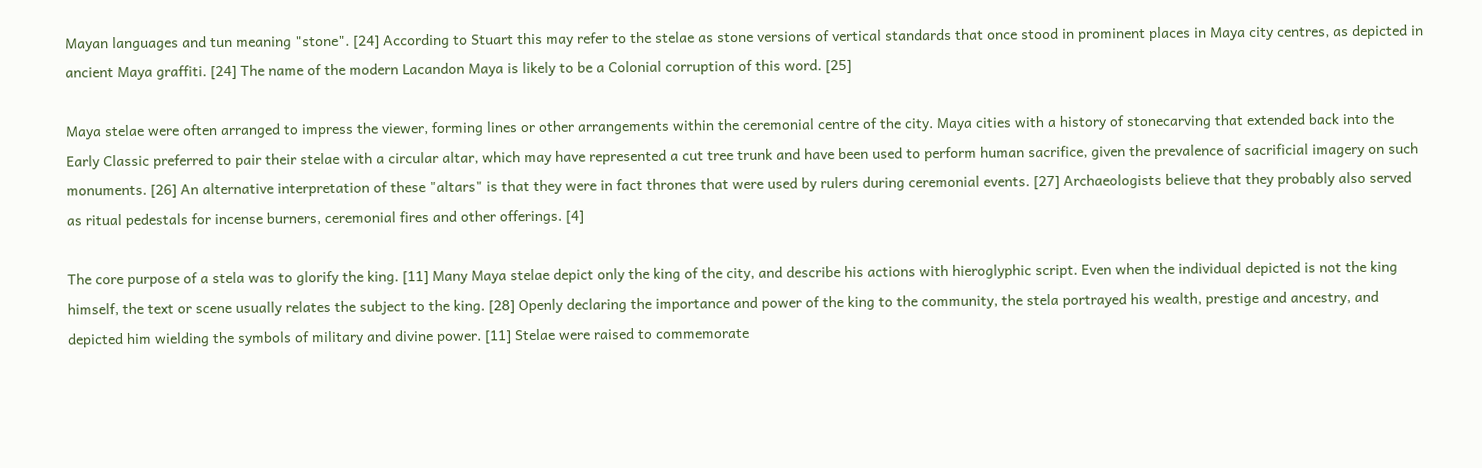Mayan languages and tun meaning "stone". [24] According to Stuart this may refer to the stelae as stone versions of vertical standards that once stood in prominent places in Maya city centres, as depicted in ancient Maya graffiti. [24] The name of the modern Lacandon Maya is likely to be a Colonial corruption of this word. [25]

Maya stelae were often arranged to impress the viewer, forming lines or other arrangements within the ceremonial centre of the city. Maya cities with a history of stonecarving that extended back into the Early Classic preferred to pair their stelae with a circular altar, which may have represented a cut tree trunk and have been used to perform human sacrifice, given the prevalence of sacrificial imagery on such monuments. [26] An alternative interpretation of these "altars" is that they were in fact thrones that were used by rulers during ceremonial events. [27] Archaeologists believe that they probably also served as ritual pedestals for incense burners, ceremonial fires and other offerings. [4]

The core purpose of a stela was to glorify the king. [11] Many Maya stelae depict only the king of the city, and describe his actions with hieroglyphic script. Even when the individual depicted is not the king himself, the text or scene usually relates the subject to the king. [28] Openly declaring the importance and power of the king to the community, the stela portrayed his wealth, prestige and ancestry, and depicted him wielding the symbols of military and divine power. [11] Stelae were raised to commemorate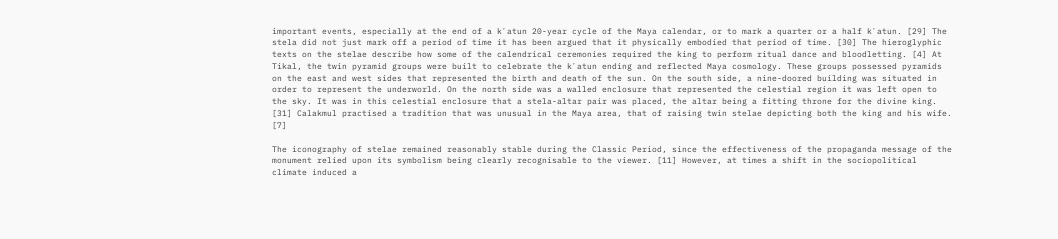important events, especially at the end of a kʼatun 20-year cycle of the Maya calendar, or to mark a quarter or a half kʼatun. [29] The stela did not just mark off a period of time it has been argued that it physically embodied that period of time. [30] The hieroglyphic texts on the stelae describe how some of the calendrical ceremonies required the king to perform ritual dance and bloodletting. [4] At Tikal, the twin pyramid groups were built to celebrate the kʼatun ending and reflected Maya cosmology. These groups possessed pyramids on the east and west sides that represented the birth and death of the sun. On the south side, a nine-doored building was situated in order to represent the underworld. On the north side was a walled enclosure that represented the celestial region it was left open to the sky. It was in this celestial enclosure that a stela-altar pair was placed, the altar being a fitting throne for the divine king. [31] Calakmul practised a tradition that was unusual in the Maya area, that of raising twin stelae depicting both the king and his wife. [7]

The iconography of stelae remained reasonably stable during the Classic Period, since the effectiveness of the propaganda message of the monument relied upon its symbolism being clearly recognisable to the viewer. [11] However, at times a shift in the sociopolitical climate induced a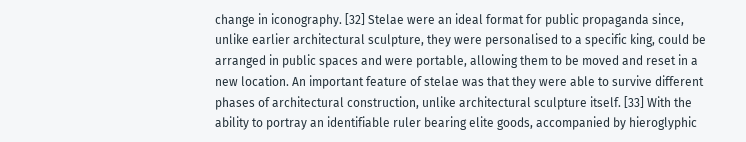change in iconography. [32] Stelae were an ideal format for public propaganda since, unlike earlier architectural sculpture, they were personalised to a specific king, could be arranged in public spaces and were portable, allowing them to be moved and reset in a new location. An important feature of stelae was that they were able to survive different phases of architectural construction, unlike architectural sculpture itself. [33] With the ability to portray an identifiable ruler bearing elite goods, accompanied by hieroglyphic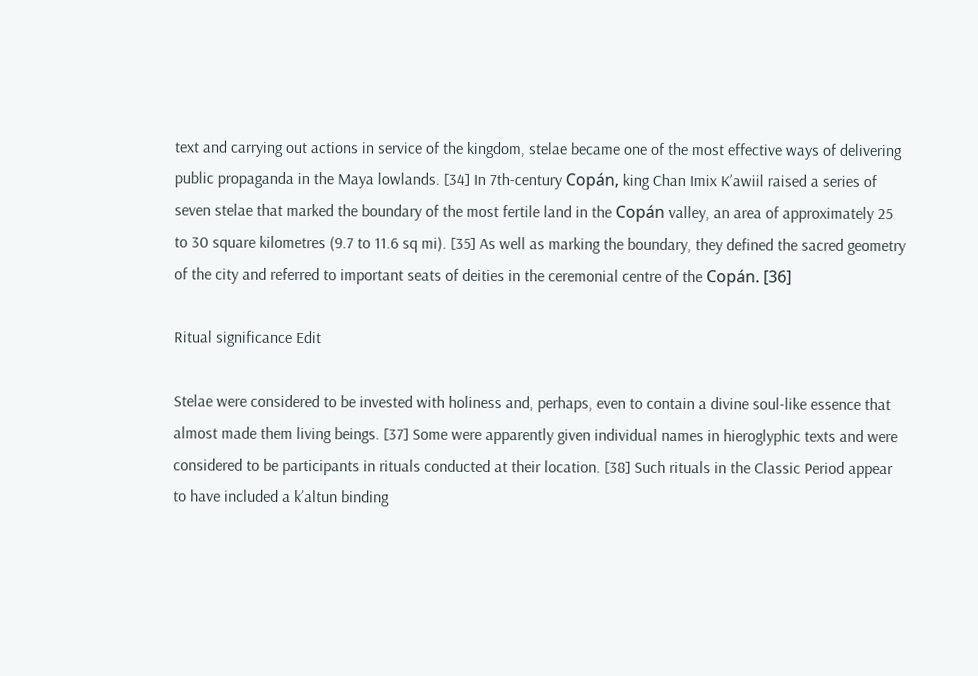text and carrying out actions in service of the kingdom, stelae became one of the most effective ways of delivering public propaganda in the Maya lowlands. [34] In 7th-century Copán, king Chan Imix Kʼawiil raised a series of seven stelae that marked the boundary of the most fertile land in the Copán valley, an area of approximately 25 to 30 square kilometres (9.7 to 11.6 sq mi). [35] As well as marking the boundary, they defined the sacred geometry of the city and referred to important seats of deities in the ceremonial centre of the Copán. [36]

Ritual significance Edit

Stelae were considered to be invested with holiness and, perhaps, even to contain a divine soul-like essence that almost made them living beings. [37] Some were apparently given individual names in hieroglyphic texts and were considered to be participants in rituals conducted at their location. [38] Such rituals in the Classic Period appear to have included a kʼaltun binding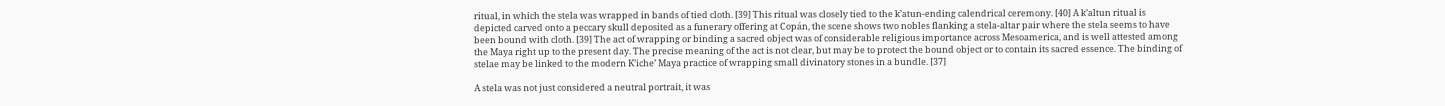ritual, in which the stela was wrapped in bands of tied cloth. [39] This ritual was closely tied to the kʼatun-ending calendrical ceremony. [40] A kʼaltun ritual is depicted carved onto a peccary skull deposited as a funerary offering at Copán, the scene shows two nobles flanking a stela-altar pair where the stela seems to have been bound with cloth. [39] The act of wrapping or binding a sacred object was of considerable religious importance across Mesoamerica, and is well attested among the Maya right up to the present day. The precise meaning of the act is not clear, but may be to protect the bound object or to contain its sacred essence. The binding of stelae may be linked to the modern Kʼicheʼ Maya practice of wrapping small divinatory stones in a bundle. [37]

A stela was not just considered a neutral portrait, it was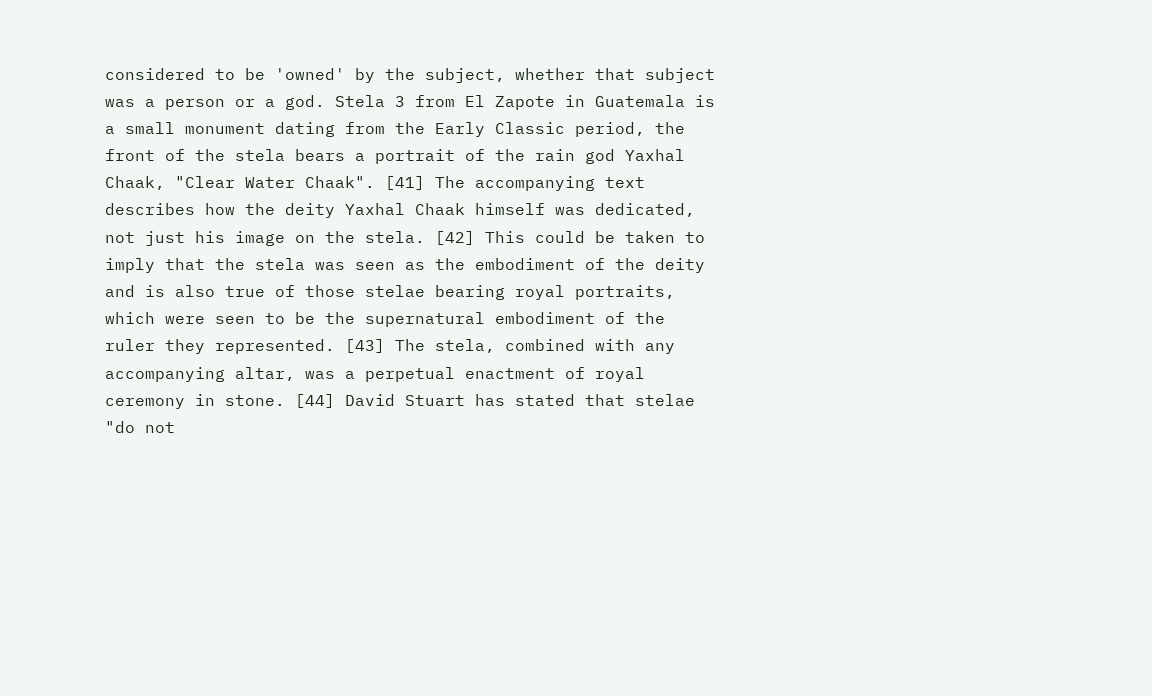considered to be 'owned' by the subject, whether that subject was a person or a god. Stela 3 from El Zapote in Guatemala is a small monument dating from the Early Classic period, the front of the stela bears a portrait of the rain god Yaxhal Chaak, "Clear Water Chaak". [41] The accompanying text describes how the deity Yaxhal Chaak himself was dedicated, not just his image on the stela. [42] This could be taken to imply that the stela was seen as the embodiment of the deity and is also true of those stelae bearing royal portraits, which were seen to be the supernatural embodiment of the ruler they represented. [43] The stela, combined with any accompanying altar, was a perpetual enactment of royal ceremony in stone. [44] David Stuart has stated that stelae "do not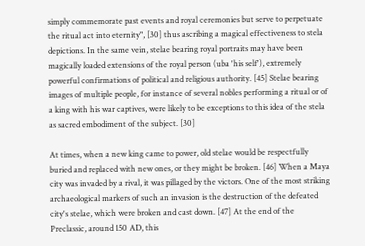simply commemorate past events and royal ceremonies but serve to perpetuate the ritual act into eternity", [30] thus ascribing a magical effectiveness to stela depictions. In the same vein, stelae bearing royal portraits may have been magically loaded extensions of the royal person (uba 'his self'), extremely powerful confirmations of political and religious authority. [45] Stelae bearing images of multiple people, for instance of several nobles performing a ritual or of a king with his war captives, were likely to be exceptions to this idea of the stela as sacred embodiment of the subject. [30]

At times, when a new king came to power, old stelae would be respectfully buried and replaced with new ones, or they might be broken. [46] When a Maya city was invaded by a rival, it was pillaged by the victors. One of the most striking archaeological markers of such an invasion is the destruction of the defeated city's stelae, which were broken and cast down. [47] At the end of the Preclassic, around 150 AD, this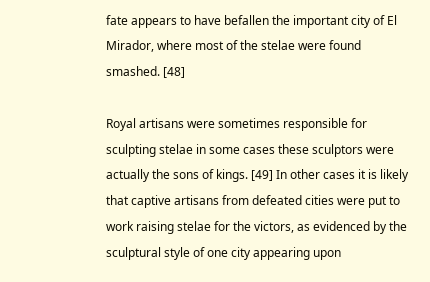fate appears to have befallen the important city of El Mirador, where most of the stelae were found smashed. [48]

Royal artisans were sometimes responsible for sculpting stelae in some cases these sculptors were actually the sons of kings. [49] In other cases it is likely that captive artisans from defeated cities were put to work raising stelae for the victors, as evidenced by the sculptural style of one city appearing upon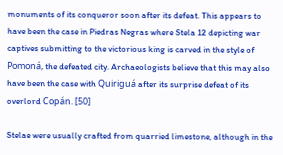monuments of its conqueror soon after its defeat. This appears to have been the case in Piedras Negras where Stela 12 depicting war captives submitting to the victorious king is carved in the style of Pomoná, the defeated city. Archaeologists believe that this may also have been the case with Quiriguá after its surprise defeat of its overlord Copán. [50]

Stelae were usually crafted from quarried limestone, although in the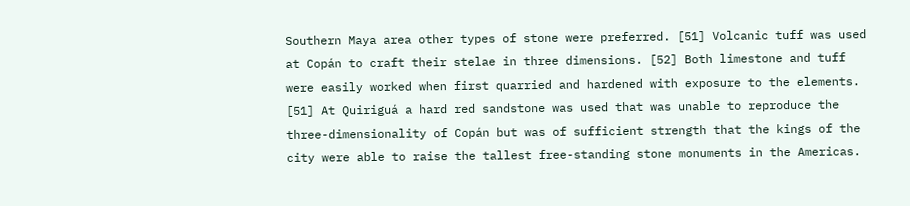Southern Maya area other types of stone were preferred. [51] Volcanic tuff was used at Copán to craft their stelae in three dimensions. [52] Both limestone and tuff were easily worked when first quarried and hardened with exposure to the elements. [51] At Quiriguá a hard red sandstone was used that was unable to reproduce the three-dimensionality of Copán but was of sufficient strength that the kings of the city were able to raise the tallest free-standing stone monuments in the Americas.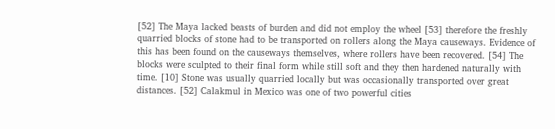[52] The Maya lacked beasts of burden and did not employ the wheel [53] therefore the freshly quarried blocks of stone had to be transported on rollers along the Maya causeways. Evidence of this has been found on the causeways themselves, where rollers have been recovered. [54] The blocks were sculpted to their final form while still soft and they then hardened naturally with time. [10] Stone was usually quarried locally but was occasionally transported over great distances. [52] Calakmul in Mexico was one of two powerful cities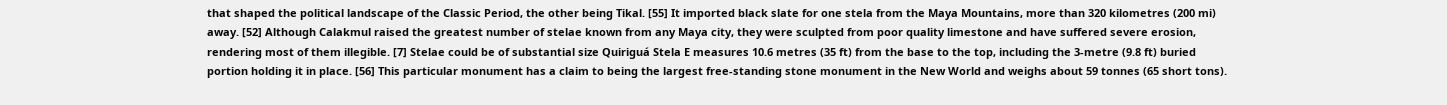that shaped the political landscape of the Classic Period, the other being Tikal. [55] It imported black slate for one stela from the Maya Mountains, more than 320 kilometres (200 mi) away. [52] Although Calakmul raised the greatest number of stelae known from any Maya city, they were sculpted from poor quality limestone and have suffered severe erosion, rendering most of them illegible. [7] Stelae could be of substantial size Quiriguá Stela E measures 10.6 metres (35 ft) from the base to the top, including the 3-metre (9.8 ft) buried portion holding it in place. [56] This particular monument has a claim to being the largest free-standing stone monument in the New World and weighs about 59 tonnes (65 short tons).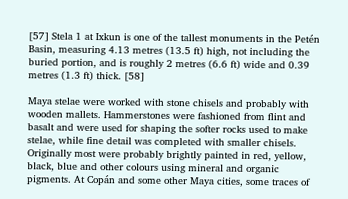[57] Stela 1 at Ixkun is one of the tallest monuments in the Petén Basin, measuring 4.13 metres (13.5 ft) high, not including the buried portion, and is roughly 2 metres (6.6 ft) wide and 0.39 metres (1.3 ft) thick. [58]

Maya stelae were worked with stone chisels and probably with wooden mallets. Hammerstones were fashioned from flint and basalt and were used for shaping the softer rocks used to make stelae, while fine detail was completed with smaller chisels. Originally most were probably brightly painted in red, yellow, black, blue and other colours using mineral and organic pigments. At Copán and some other Maya cities, some traces of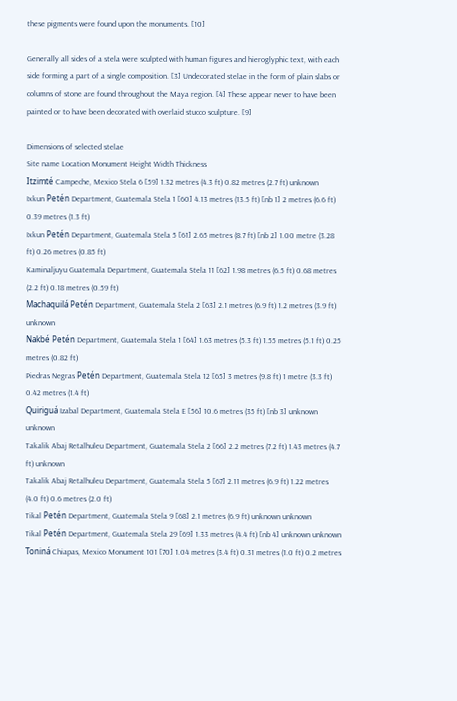these pigments were found upon the monuments. [10]

Generally all sides of a stela were sculpted with human figures and hieroglyphic text, with each side forming a part of a single composition. [3] Undecorated stelae in the form of plain slabs or columns of stone are found throughout the Maya region. [4] These appear never to have been painted or to have been decorated with overlaid stucco sculpture. [9]

Dimensions of selected stelae
Site name Location Monument Height Width Thickness
Itzimté Campeche, Mexico Stela 6 [59] 1.32 metres (4.3 ft) 0.82 metres (2.7 ft) unknown
Ixkun Petén Department, Guatemala Stela 1 [60] 4.13 metres (13.5 ft) [nb 1] 2 metres (6.6 ft) 0.39 metres (1.3 ft)
Ixkun Petén Department, Guatemala Stela 5 [61] 2.65 metres (8.7 ft) [nb 2] 1.00 metre (3.28 ft) 0.26 metres (0.85 ft)
Kaminaljuyu Guatemala Department, Guatemala Stela 11 [62] 1.98 metres (6.5 ft) 0.68 metres (2.2 ft) 0.18 metres (0.59 ft)
Machaquilá Petén Department, Guatemala Stela 2 [63] 2.1 metres (6.9 ft) 1.2 metres (3.9 ft) unknown
Nakbé Petén Department, Guatemala Stela 1 [64] 1.63 metres (5.3 ft) 1.55 metres (5.1 ft) 0.25 metres (0.82 ft)
Piedras Negras Petén Department, Guatemala Stela 12 [65] 3 metres (9.8 ft) 1 metre (3.3 ft) 0.42 metres (1.4 ft)
Quiriguá Izabal Department, Guatemala Stela E [56] 10.6 metres (35 ft) [nb 3] unknown unknown
Takalik Abaj Retalhuleu Department, Guatemala Stela 2 [66] 2.2 metres (7.2 ft) 1.43 metres (4.7 ft) unknown
Takalik Abaj Retalhuleu Department, Guatemala Stela 5 [67] 2.11 metres (6.9 ft) 1.22 metres (4.0 ft) 0.6 metres (2.0 ft)
Tikal Petén Department, Guatemala Stela 9 [68] 2.1 metres (6.9 ft) unknown unknown
Tikal Petén Department, Guatemala Stela 29 [69] 1.33 metres (4.4 ft) [nb 4] unknown unknown
Toniná Chiapas, Mexico Monument 101 [70] 1.04 metres (3.4 ft) 0.31 metres (1.0 ft) 0.2 metres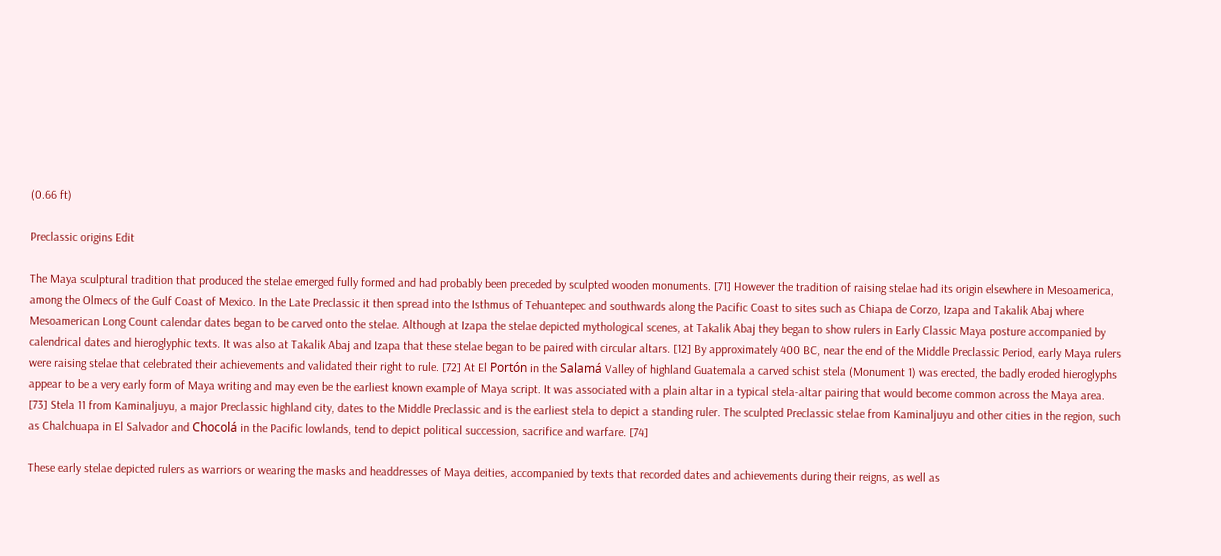(0.66 ft)

Preclassic origins Edit

The Maya sculptural tradition that produced the stelae emerged fully formed and had probably been preceded by sculpted wooden monuments. [71] However the tradition of raising stelae had its origin elsewhere in Mesoamerica, among the Olmecs of the Gulf Coast of Mexico. In the Late Preclassic it then spread into the Isthmus of Tehuantepec and southwards along the Pacific Coast to sites such as Chiapa de Corzo, Izapa and Takalik Abaj where Mesoamerican Long Count calendar dates began to be carved onto the stelae. Although at Izapa the stelae depicted mythological scenes, at Takalik Abaj they began to show rulers in Early Classic Maya posture accompanied by calendrical dates and hieroglyphic texts. It was also at Takalik Abaj and Izapa that these stelae began to be paired with circular altars. [12] By approximately 400 BC, near the end of the Middle Preclassic Period, early Maya rulers were raising stelae that celebrated their achievements and validated their right to rule. [72] At El Portón in the Salamá Valley of highland Guatemala a carved schist stela (Monument 1) was erected, the badly eroded hieroglyphs appear to be a very early form of Maya writing and may even be the earliest known example of Maya script. It was associated with a plain altar in a typical stela-altar pairing that would become common across the Maya area. [73] Stela 11 from Kaminaljuyu, a major Preclassic highland city, dates to the Middle Preclassic and is the earliest stela to depict a standing ruler. The sculpted Preclassic stelae from Kaminaljuyu and other cities in the region, such as Chalchuapa in El Salvador and Chocolá in the Pacific lowlands, tend to depict political succession, sacrifice and warfare. [74]

These early stelae depicted rulers as warriors or wearing the masks and headdresses of Maya deities, accompanied by texts that recorded dates and achievements during their reigns, as well as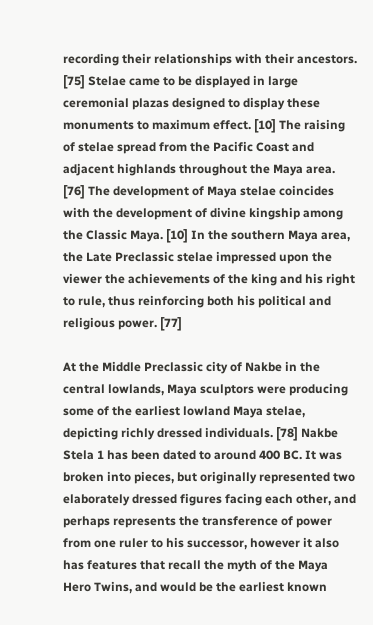recording their relationships with their ancestors. [75] Stelae came to be displayed in large ceremonial plazas designed to display these monuments to maximum effect. [10] The raising of stelae spread from the Pacific Coast and adjacent highlands throughout the Maya area. [76] The development of Maya stelae coincides with the development of divine kingship among the Classic Maya. [10] In the southern Maya area, the Late Preclassic stelae impressed upon the viewer the achievements of the king and his right to rule, thus reinforcing both his political and religious power. [77]

At the Middle Preclassic city of Nakbe in the central lowlands, Maya sculptors were producing some of the earliest lowland Maya stelae, depicting richly dressed individuals. [78] Nakbe Stela 1 has been dated to around 400 BC. It was broken into pieces, but originally represented two elaborately dressed figures facing each other, and perhaps represents the transference of power from one ruler to his successor, however it also has features that recall the myth of the Maya Hero Twins, and would be the earliest known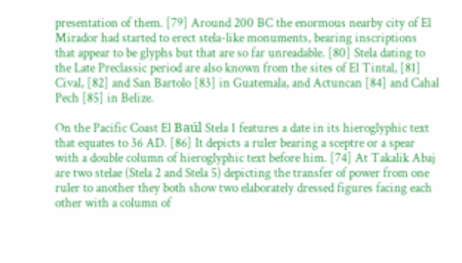presentation of them. [79] Around 200 BC the enormous nearby city of El Mirador had started to erect stela-like monuments, bearing inscriptions that appear to be glyphs but that are so far unreadable. [80] Stela dating to the Late Preclassic period are also known from the sites of El Tintal, [81] Cival, [82] and San Bartolo [83] in Guatemala, and Actuncan [84] and Cahal Pech [85] in Belize.

On the Pacific Coast El Baúl Stela 1 features a date in its hieroglyphic text that equates to 36 AD. [86] It depicts a ruler bearing a sceptre or a spear with a double column of hieroglyphic text before him. [74] At Takalik Abaj are two stelae (Stela 2 and Stela 5) depicting the transfer of power from one ruler to another they both show two elaborately dressed figures facing each other with a column of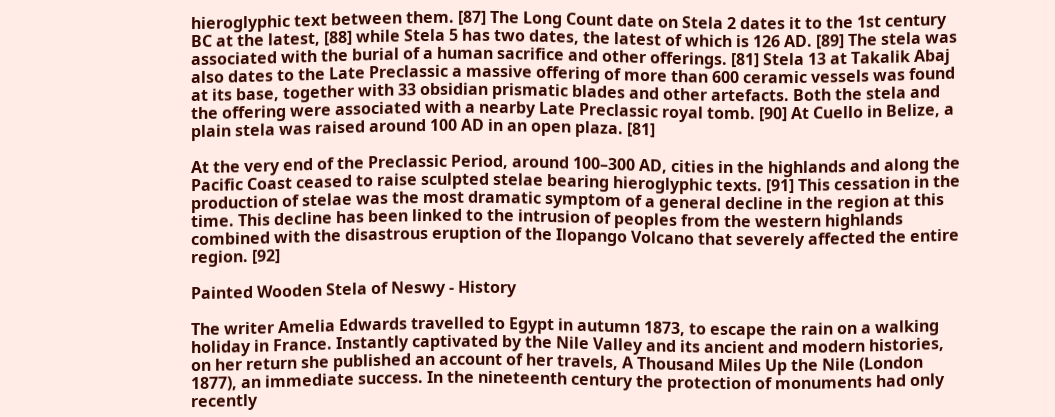hieroglyphic text between them. [87] The Long Count date on Stela 2 dates it to the 1st century BC at the latest, [88] while Stela 5 has two dates, the latest of which is 126 AD. [89] The stela was associated with the burial of a human sacrifice and other offerings. [81] Stela 13 at Takalik Abaj also dates to the Late Preclassic a massive offering of more than 600 ceramic vessels was found at its base, together with 33 obsidian prismatic blades and other artefacts. Both the stela and the offering were associated with a nearby Late Preclassic royal tomb. [90] At Cuello in Belize, a plain stela was raised around 100 AD in an open plaza. [81]

At the very end of the Preclassic Period, around 100–300 AD, cities in the highlands and along the Pacific Coast ceased to raise sculpted stelae bearing hieroglyphic texts. [91] This cessation in the production of stelae was the most dramatic symptom of a general decline in the region at this time. This decline has been linked to the intrusion of peoples from the western highlands combined with the disastrous eruption of the Ilopango Volcano that severely affected the entire region. [92]

Painted Wooden Stela of Neswy - History

The writer Amelia Edwards travelled to Egypt in autumn 1873, to escape the rain on a walking holiday in France. Instantly captivated by the Nile Valley and its ancient and modern histories, on her return she published an account of her travels, A Thousand Miles Up the Nile (London 1877), an immediate success. In the nineteenth century the protection of monuments had only recently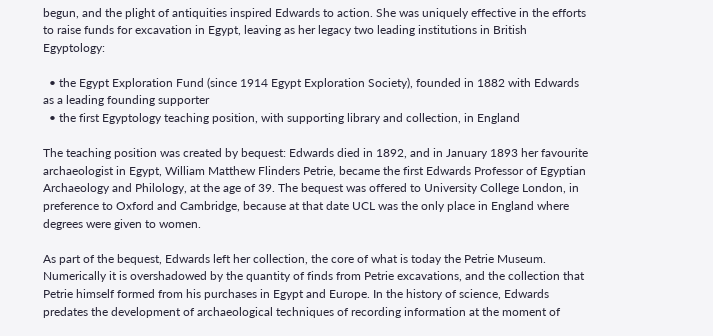begun, and the plight of antiquities inspired Edwards to action. She was uniquely effective in the efforts to raise funds for excavation in Egypt, leaving as her legacy two leading institutions in British Egyptology:

  • the Egypt Exploration Fund (since 1914 Egypt Exploration Society), founded in 1882 with Edwards as a leading founding supporter
  • the first Egyptology teaching position, with supporting library and collection, in England

The teaching position was created by bequest: Edwards died in 1892, and in January 1893 her favourite archaeologist in Egypt, William Matthew Flinders Petrie, became the first Edwards Professor of Egyptian Archaeology and Philology, at the age of 39. The bequest was offered to University College London, in preference to Oxford and Cambridge, because at that date UCL was the only place in England where degrees were given to women.

As part of the bequest, Edwards left her collection, the core of what is today the Petrie Museum. Numerically it is overshadowed by the quantity of finds from Petrie excavations, and the collection that Petrie himself formed from his purchases in Egypt and Europe. In the history of science, Edwards predates the development of archaeological techniques of recording information at the moment of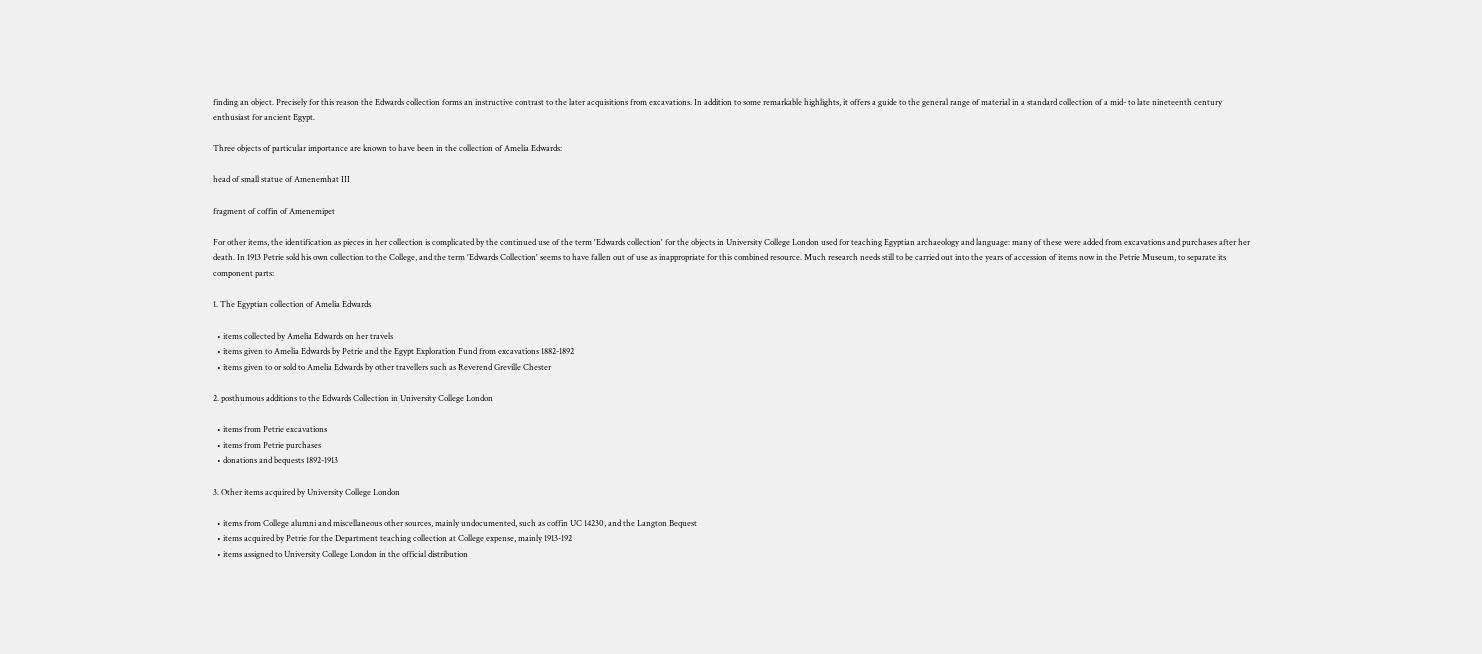finding an object. Precisely for this reason the Edwards collection forms an instructive contrast to the later acquisitions from excavations. In addition to some remarkable highlights, it offers a guide to the general range of material in a standard collection of a mid- to late nineteenth century enthusiast for ancient Egypt.

Three objects of particular importance are known to have been in the collection of Amelia Edwards:

head of small statue of Amenemhat III

fragment of coffin of Amenemipet

For other items, the identification as pieces in her collection is complicated by the continued use of the term 'Edwards collection' for the objects in University College London used for teaching Egyptian archaeology and language: many of these were added from excavations and purchases after her death. In 1913 Petrie sold his own collection to the College, and the term 'Edwards Collection' seems to have fallen out of use as inappropriate for this combined resource. Much research needs still to be carried out into the years of accession of items now in the Petrie Museum, to separate its component parts:

1. The Egyptian collection of Amelia Edwards

  • items collected by Amelia Edwards on her travels
  • items given to Amelia Edwards by Petrie and the Egypt Exploration Fund from excavations 1882-1892
  • items given to or sold to Amelia Edwards by other travellers such as Reverend Greville Chester

2. posthumous additions to the Edwards Collection in University College London

  • items from Petrie excavations
  • items from Petrie purchases
  • donations and bequests 1892-1913

3. Other items acquired by University College London

  • items from College alumni and miscellaneous other sources, mainly undocumented, such as coffin UC 14230, and the Langton Bequest
  • items acquired by Petrie for the Department teaching collection at College expense, mainly 1913-192
  • items assigned to University College London in the official distribution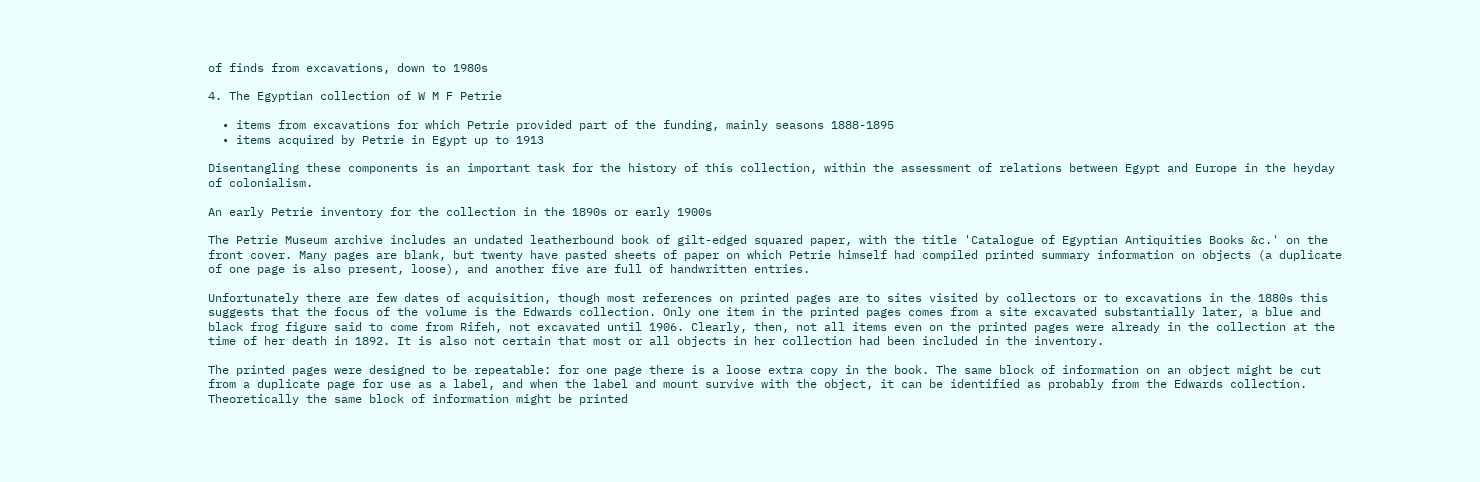of finds from excavations, down to 1980s

4. The Egyptian collection of W M F Petrie

  • items from excavations for which Petrie provided part of the funding, mainly seasons 1888-1895
  • items acquired by Petrie in Egypt up to 1913

Disentangling these components is an important task for the history of this collection, within the assessment of relations between Egypt and Europe in the heyday of colonialism.

An early Petrie inventory for the collection in the 1890s or early 1900s

The Petrie Museum archive includes an undated leatherbound book of gilt-edged squared paper, with the title 'Catalogue of Egyptian Antiquities Books &c.' on the front cover. Many pages are blank, but twenty have pasted sheets of paper on which Petrie himself had compiled printed summary information on objects (a duplicate of one page is also present, loose), and another five are full of handwritten entries.

Unfortunately there are few dates of acquisition, though most references on printed pages are to sites visited by collectors or to excavations in the 1880s this suggests that the focus of the volume is the Edwards collection. Only one item in the printed pages comes from a site excavated substantially later, a blue and black frog figure said to come from Rifeh, not excavated until 1906. Clearly, then, not all items even on the printed pages were already in the collection at the time of her death in 1892. It is also not certain that most or all objects in her collection had been included in the inventory.

The printed pages were designed to be repeatable: for one page there is a loose extra copy in the book. The same block of information on an object might be cut from a duplicate page for use as a label, and when the label and mount survive with the object, it can be identified as probably from the Edwards collection. Theoretically the same block of information might be printed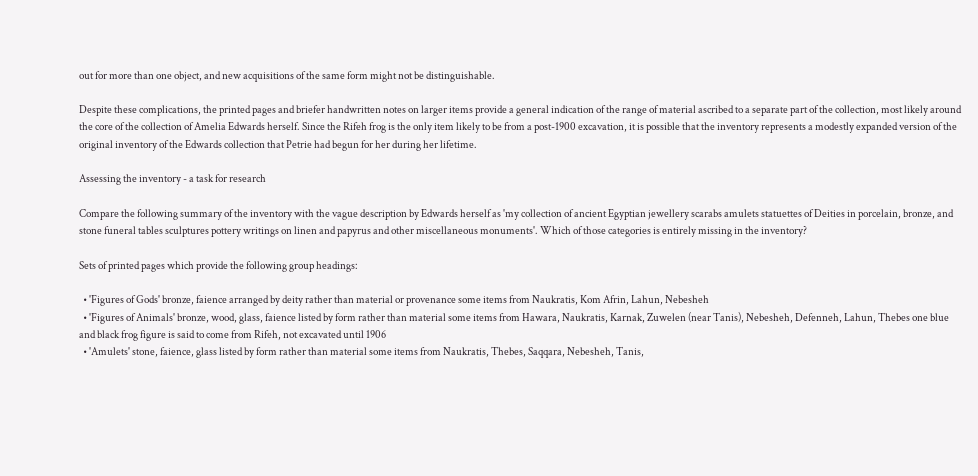out for more than one object, and new acquisitions of the same form might not be distinguishable.

Despite these complications, the printed pages and briefer handwritten notes on larger items provide a general indication of the range of material ascribed to a separate part of the collection, most likely around the core of the collection of Amelia Edwards herself. Since the Rifeh frog is the only item likely to be from a post-1900 excavation, it is possible that the inventory represents a modestly expanded version of the original inventory of the Edwards collection that Petrie had begun for her during her lifetime.

Assessing the inventory - a task for research

Compare the following summary of the inventory with the vague description by Edwards herself as 'my collection of ancient Egyptian jewellery scarabs amulets statuettes of Deities in porcelain, bronze, and stone funeral tables sculptures pottery writings on linen and papyrus and other miscellaneous monuments'. Which of those categories is entirely missing in the inventory?

Sets of printed pages which provide the following group headings:

  • 'Figures of Gods' bronze, faience arranged by deity rather than material or provenance some items from Naukratis, Kom Afrin, Lahun, Nebesheh
  • 'Figures of Animals' bronze, wood, glass, faience listed by form rather than material some items from Hawara, Naukratis, Karnak, Zuwelen (near Tanis), Nebesheh, Defenneh, Lahun, Thebes one blue and black frog figure is said to come from Rifeh, not excavated until 1906
  • 'Amulets' stone, faience, glass listed by form rather than material some items from Naukratis, Thebes, Saqqara, Nebesheh, Tanis,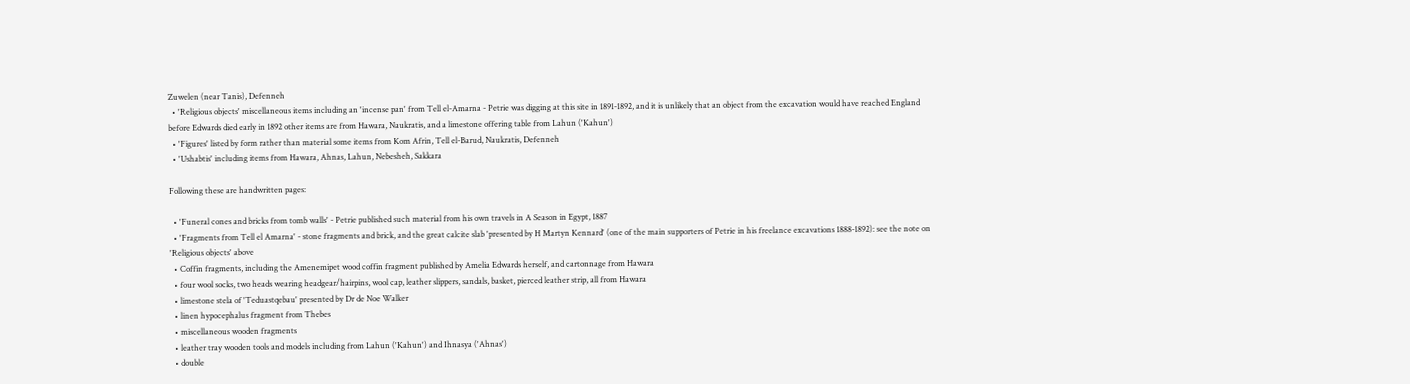Zuwelen (near Tanis), Defenneh
  • 'Religious objects' miscellaneous items including an 'incense pan' from Tell el-Amarna - Petrie was digging at this site in 1891-1892, and it is unlikely that an object from the excavation would have reached England before Edwards died early in 1892 other items are from Hawara, Naukratis, and a limestone offering table from Lahun ('Kahun')
  • 'Figures' listed by form rather than material some items from Kom Afrin, Tell el-Barud, Naukratis, Defenneh
  • 'Ushabtis' including items from Hawara, Ahnas, Lahun, Nebesheh, Sakkara

Following these are handwritten pages:

  • 'Funeral cones and bricks from tomb walls' - Petrie published such material from his own travels in A Season in Egypt, 1887
  • 'Fragments from Tell el Amarna' - stone fragments and brick, and the great calcite slab 'presented by H Martyn Kennard' (one of the main supporters of Petrie in his freelance excavations 1888-1892): see the note on 'Religious objects' above
  • Coffin fragments, including the Amenemipet wood coffin fragment published by Amelia Edwards herself, and cartonnage from Hawara
  • four wool socks, two heads wearing headgear/hairpins, wool cap, leather slippers, sandals, basket, pierced leather strip, all from Hawara
  • limestone stela of 'Teduastqebau' presented by Dr de Noe Walker
  • linen hypocephalus fragment from Thebes
  • miscellaneous wooden fragments
  • leather tray wooden tools and models including from Lahun ('Kahun') and Ihnasya ('Ahnas')
  • double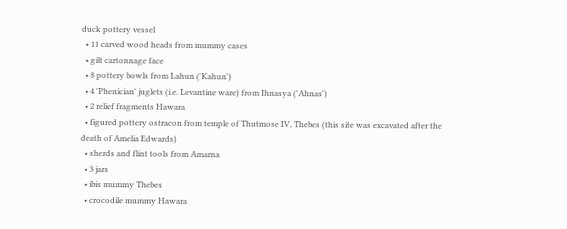duck pottery vessel
  • 11 carved wood heads from mummy cases
  • gilt cartonnage face
  • 8 pottery bowls from Lahun ('Kahun')
  • 4 'Phenician' juglets (i.e. Levantine ware) from Ihnasya ('Ahnas')
  • 2 relief fragments Hawara
  • figured pottery ostracon from temple of Thutmose IV, Thebes (this site was excavated after the death of Amelia Edwards)
  • sherds and flint tools from Amarna
  • 3 jars
  • ibis mummy Thebes
  • crocodile mummy Hawara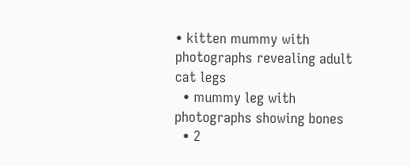• kitten mummy with photographs revealing adult cat legs
  • mummy leg with photographs showing bones
  • 2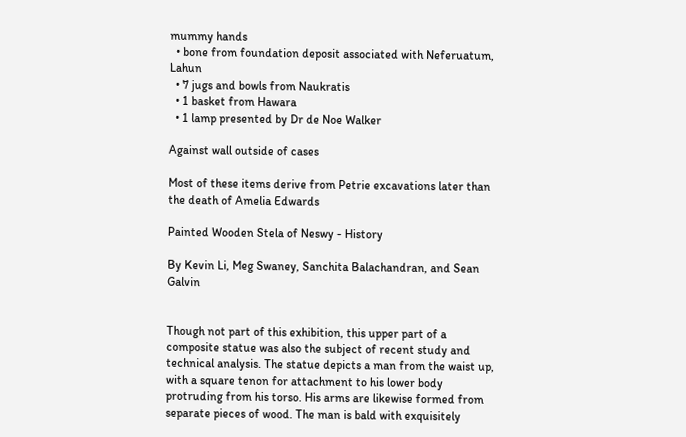mummy hands
  • bone from foundation deposit associated with Neferuatum, Lahun
  • 7 jugs and bowls from Naukratis
  • 1 basket from Hawara
  • 1 lamp presented by Dr de Noe Walker

Against wall outside of cases

Most of these items derive from Petrie excavations later than the death of Amelia Edwards

Painted Wooden Stela of Neswy - History

By Kevin Li, Meg Swaney, Sanchita Balachandran, and Sean Galvin


Though not part of this exhibition, this upper part of a composite statue was also the subject of recent study and technical analysis. The statue depicts a man from the waist up, with a square tenon for attachment to his lower body protruding from his torso. His arms are likewise formed from separate pieces of wood. The man is bald with exquisitely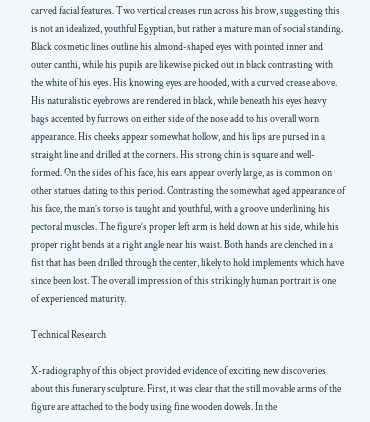carved facial features. Two vertical creases run across his brow, suggesting this is not an idealized, youthful Egyptian, but rather a mature man of social standing. Black cosmetic lines outline his almond-shaped eyes with pointed inner and outer canthi, while his pupils are likewise picked out in black contrasting with the white of his eyes. His knowing eyes are hooded, with a curved crease above. His naturalistic eyebrows are rendered in black, while beneath his eyes heavy bags accented by furrows on either side of the nose add to his overall worn appearance. His cheeks appear somewhat hollow, and his lips are pursed in a straight line and drilled at the corners. His strong chin is square and well-formed. On the sides of his face, his ears appear overly large, as is common on other statues dating to this period. Contrasting the somewhat aged appearance of his face, the man’s torso is taught and youthful, with a groove underlining his pectoral muscles. The figure’s proper left arm is held down at his side, while his proper right bends at a right angle near his waist. Both hands are clenched in a fist that has been drilled through the center, likely to hold implements which have since been lost. The overall impression of this strikingly human portrait is one of experienced maturity.

Technical Research

X-radiography of this object provided evidence of exciting new discoveries about this funerary sculpture. First, it was clear that the still movable arms of the figure are attached to the body using fine wooden dowels. In the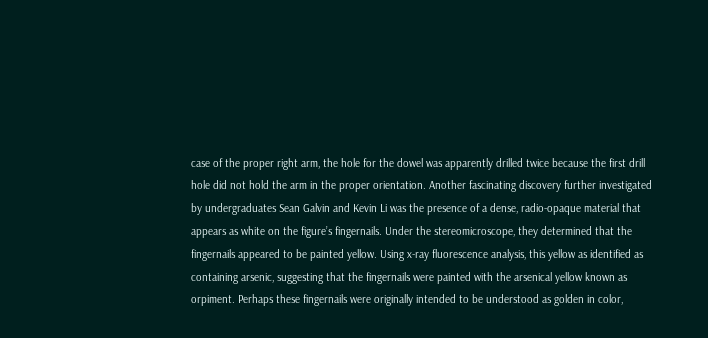case of the proper right arm, the hole for the dowel was apparently drilled twice because the first drill hole did not hold the arm in the proper orientation. Another fascinating discovery further investigated by undergraduates Sean Galvin and Kevin Li was the presence of a dense, radio-opaque material that appears as white on the figure’s fingernails. Under the stereomicroscope, they determined that the fingernails appeared to be painted yellow. Using x-ray fluorescence analysis, this yellow as identified as containing arsenic, suggesting that the fingernails were painted with the arsenical yellow known as orpiment. Perhaps these fingernails were originally intended to be understood as golden in color,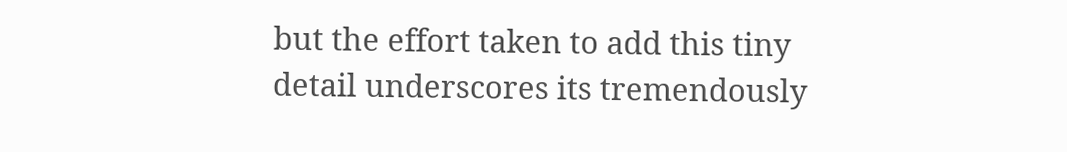but the effort taken to add this tiny detail underscores its tremendously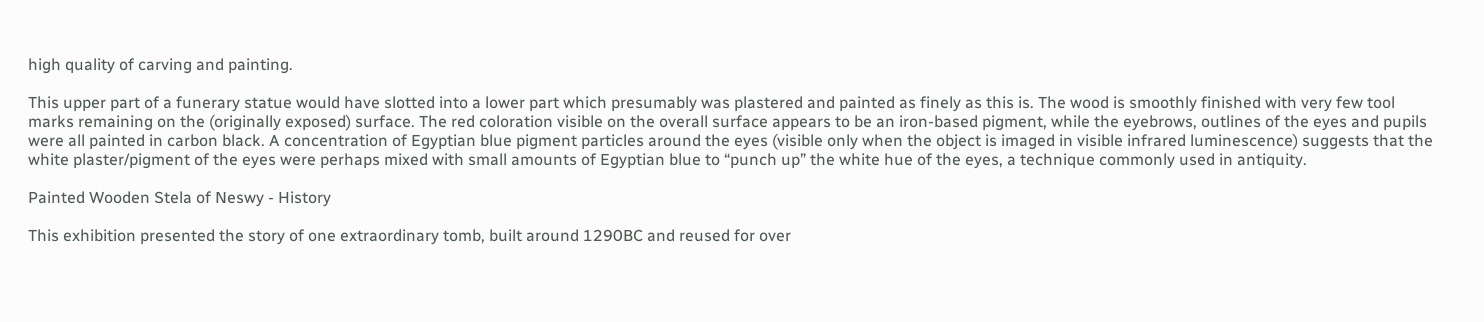high quality of carving and painting.

This upper part of a funerary statue would have slotted into a lower part which presumably was plastered and painted as finely as this is. The wood is smoothly finished with very few tool marks remaining on the (originally exposed) surface. The red coloration visible on the overall surface appears to be an iron-based pigment, while the eyebrows, outlines of the eyes and pupils were all painted in carbon black. A concentration of Egyptian blue pigment particles around the eyes (visible only when the object is imaged in visible infrared luminescence) suggests that the white plaster/pigment of the eyes were perhaps mixed with small amounts of Egyptian blue to “punch up” the white hue of the eyes, a technique commonly used in antiquity.

Painted Wooden Stela of Neswy - History

This exhibition presented the story of one extraordinary tomb, built around 1290BC and reused for over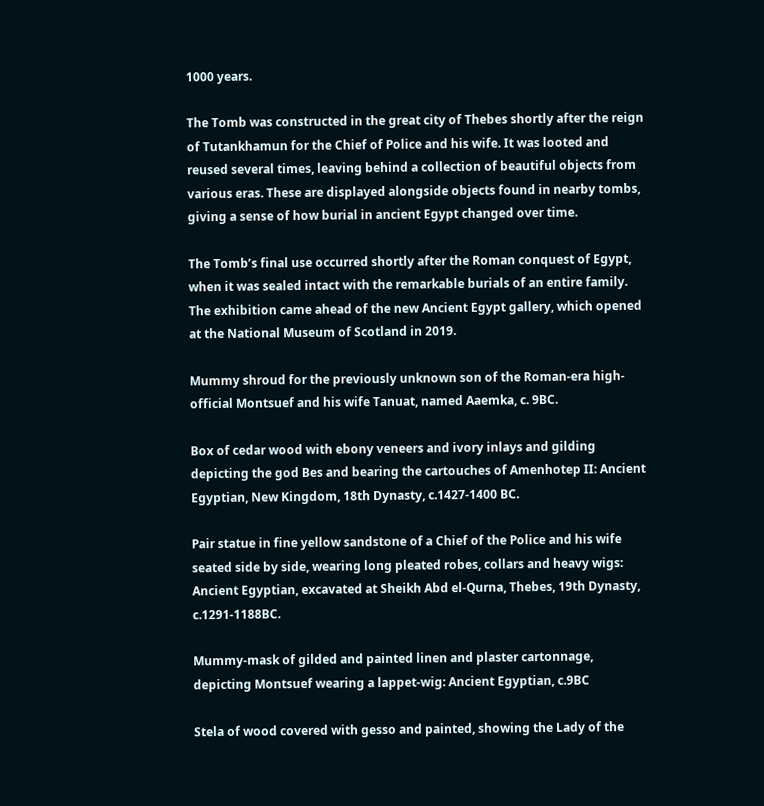1000 years.

The Tomb was constructed in the great city of Thebes shortly after the reign of Tutankhamun for the Chief of Police and his wife. It was looted and reused several times, leaving behind a collection of beautiful objects from various eras. These are displayed alongside objects found in nearby tombs, giving a sense of how burial in ancient Egypt changed over time.

The Tomb’s final use occurred shortly after the Roman conquest of Egypt, when it was sealed intact with the remarkable burials of an entire family. The exhibition came ahead of the new Ancient Egypt gallery, which opened at the National Museum of Scotland in 2019.

Mummy shroud for the previously unknown son of the Roman-era high-official Montsuef and his wife Tanuat, named Aaemka, c. 9BC.

Box of cedar wood with ebony veneers and ivory inlays and gilding depicting the god Bes and bearing the cartouches of Amenhotep II: Ancient Egyptian, New Kingdom, 18th Dynasty, c.1427-1400 BC.

Pair statue in fine yellow sandstone of a Chief of the Police and his wife seated side by side, wearing long pleated robes, collars and heavy wigs: Ancient Egyptian, excavated at Sheikh Abd el-Qurna, Thebes, 19th Dynasty, c.1291-1188BC.

Mummy-mask of gilded and painted linen and plaster cartonnage, depicting Montsuef wearing a lappet-wig: Ancient Egyptian, c.9BC

Stela of wood covered with gesso and painted, showing the Lady of the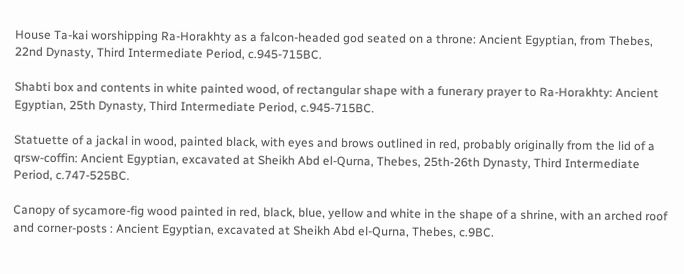House Ta-kai worshipping Ra-Horakhty as a falcon-headed god seated on a throne: Ancient Egyptian, from Thebes, 22nd Dynasty, Third Intermediate Period, c.945-715BC.

Shabti box and contents in white painted wood, of rectangular shape with a funerary prayer to Ra-Horakhty: Ancient Egyptian, 25th Dynasty, Third Intermediate Period, c.945-715BC.

Statuette of a jackal in wood, painted black, with eyes and brows outlined in red, probably originally from the lid of a qrsw-coffin: Ancient Egyptian, excavated at Sheikh Abd el-Qurna, Thebes, 25th-26th Dynasty, Third Intermediate Period, c.747-525BC.

Canopy of sycamore-fig wood painted in red, black, blue, yellow and white in the shape of a shrine, with an arched roof and corner-posts : Ancient Egyptian, excavated at Sheikh Abd el-Qurna, Thebes, c.9BC.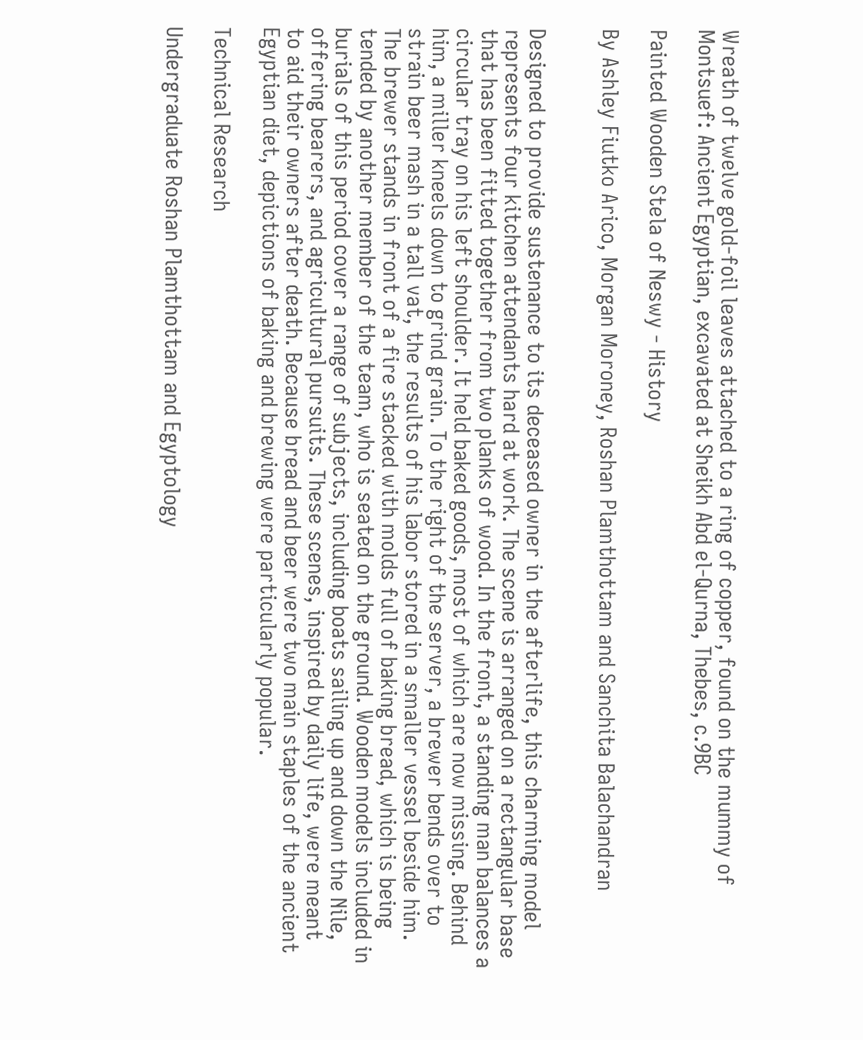Wreath of twelve gold-foil leaves attached to a ring of copper, found on the mummy of Montsuef: Ancient Egyptian, excavated at Sheikh Abd el-Qurna, Thebes, c.9BC

Painted Wooden Stela of Neswy - History

By Ashley Fiutko Arico, Morgan Moroney, Roshan Plamthottam and Sanchita Balachandran


Designed to provide sustenance to its deceased owner in the afterlife, this charming model represents four kitchen attendants hard at work. The scene is arranged on a rectangular base that has been fitted together from two planks of wood. In the front, a standing man balances a circular tray on his left shoulder. It held baked goods, most of which are now missing. Behind him, a miller kneels down to grind grain. To the right of the server, a brewer bends over to strain beer mash in a tall vat, the results of his labor stored in a smaller vessel beside him. The brewer stands in front of a fire stacked with molds full of baking bread, which is being tended by another member of the team, who is seated on the ground. Wooden models included in burials of this period cover a range of subjects, including boats sailing up and down the Nile, offering bearers, and agricultural pursuits. These scenes, inspired by daily life, were meant to aid their owners after death. Because bread and beer were two main staples of the ancient Egyptian diet, depictions of baking and brewing were particularly popular.

Technical Research

Undergraduate Roshan Plamthottam and Egyptology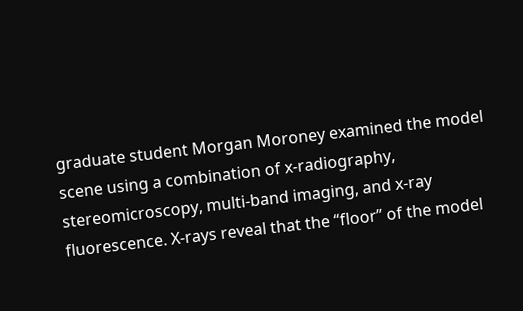graduate student Morgan Moroney examined the model scene using a combination of x-radiography, stereomicroscopy, multi-band imaging, and x-ray fluorescence. X-rays reveal that the “floor” of the model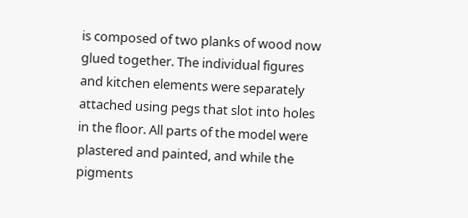is composed of two planks of wood now glued together. The individual figures and kitchen elements were separately attached using pegs that slot into holes in the floor. All parts of the model were plastered and painted, and while the pigments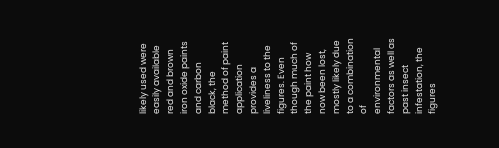likely used were easily available red and brown iron oxide paints and carbon black, the method of paint application provides a liveliness to the figures. Even though much of the paint how now been lost, mostly likely due to a combination of environmental factors as well as past insect infestation, the figures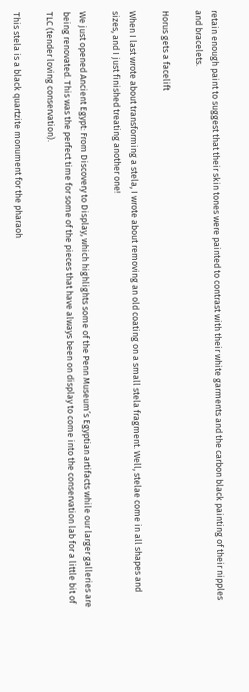retain enough paint to suggest that their skin tones were painted to contrast with their white garments and the carbon black painting of their nipples and bracelets.

Horus gets a facelift

When I last wrote about transforming a stela, I wrote about removing an old coating on a small stela fragment. Well, stelae come in all shapes and sizes, and I just finished treating another one!

We just opened Ancient Egypt: From Discovery to Display, which highlights some of the Penn Museum’s Egyptian artifacts while our larger galleries are being renovated. This was the perfect time for some of the pieces that have always been on display to come into the conservation lab for a little bit of TLC (tender loving conservation).

This stela is a black quartzite monument for the pharaoh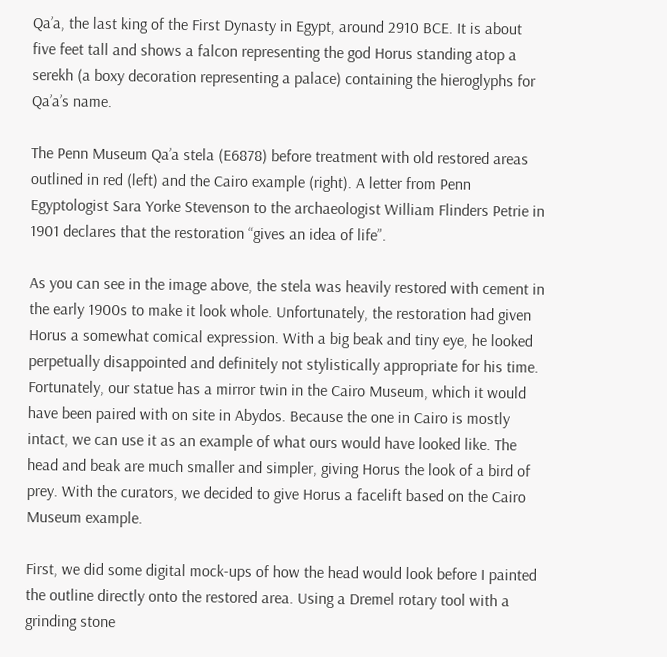Qa’a, the last king of the First Dynasty in Egypt, around 2910 BCE. It is about five feet tall and shows a falcon representing the god Horus standing atop a serekh (a boxy decoration representing a palace) containing the hieroglyphs for Qa’a’s name.

The Penn Museum Qa’a stela (E6878) before treatment with old restored areas outlined in red (left) and the Cairo example (right). A letter from Penn Egyptologist Sara Yorke Stevenson to the archaeologist William Flinders Petrie in 1901 declares that the restoration “gives an idea of life”.

As you can see in the image above, the stela was heavily restored with cement in the early 1900s to make it look whole. Unfortunately, the restoration had given Horus a somewhat comical expression. With a big beak and tiny eye, he looked perpetually disappointed and definitely not stylistically appropriate for his time. Fortunately, our statue has a mirror twin in the Cairo Museum, which it would have been paired with on site in Abydos. Because the one in Cairo is mostly intact, we can use it as an example of what ours would have looked like. The head and beak are much smaller and simpler, giving Horus the look of a bird of prey. With the curators, we decided to give Horus a facelift based on the Cairo Museum example.

First, we did some digital mock-ups of how the head would look before I painted the outline directly onto the restored area. Using a Dremel rotary tool with a grinding stone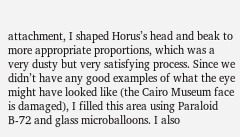attachment, I shaped Horus’s head and beak to more appropriate proportions, which was a very dusty but very satisfying process. Since we didn’t have any good examples of what the eye might have looked like (the Cairo Museum face is damaged), I filled this area using Paraloid B-72 and glass microballoons. I also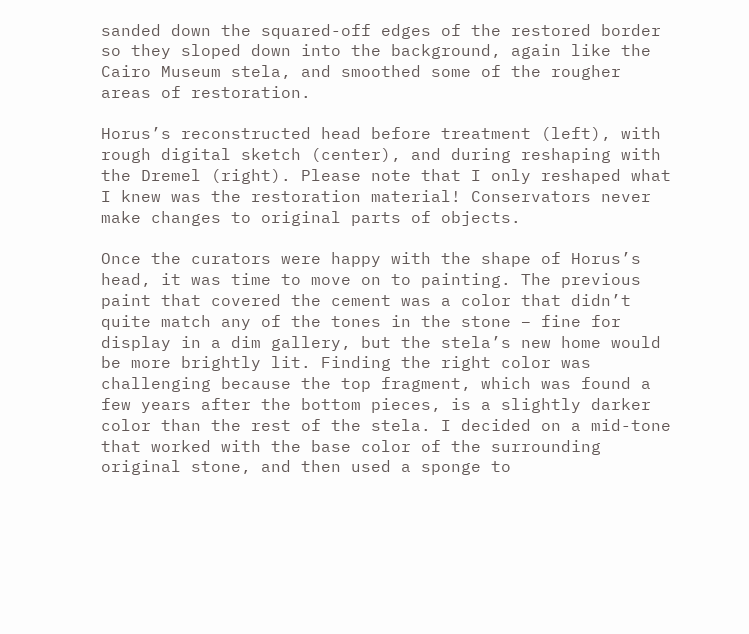sanded down the squared-off edges of the restored border so they sloped down into the background, again like the Cairo Museum stela, and smoothed some of the rougher areas of restoration.

Horus’s reconstructed head before treatment (left), with rough digital sketch (center), and during reshaping with the Dremel (right). Please note that I only reshaped what I knew was the restoration material! Conservators never make changes to original parts of objects.

Once the curators were happy with the shape of Horus’s head, it was time to move on to painting. The previous paint that covered the cement was a color that didn’t quite match any of the tones in the stone – fine for display in a dim gallery, but the stela’s new home would be more brightly lit. Finding the right color was challenging because the top fragment, which was found a few years after the bottom pieces, is a slightly darker color than the rest of the stela. I decided on a mid-tone that worked with the base color of the surrounding original stone, and then used a sponge to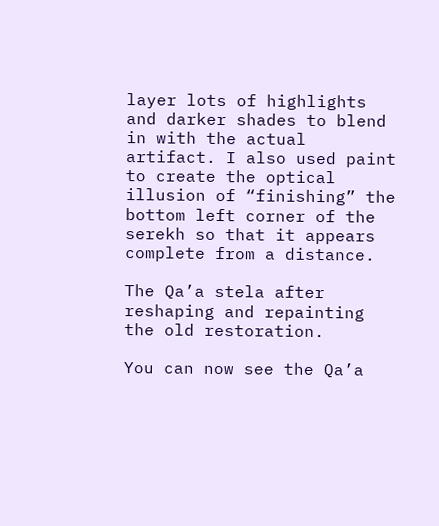layer lots of highlights and darker shades to blend in with the actual artifact. I also used paint to create the optical illusion of “finishing” the bottom left corner of the serekh so that it appears complete from a distance.

The Qa’a stela after reshaping and repainting the old restoration.

You can now see the Qa’a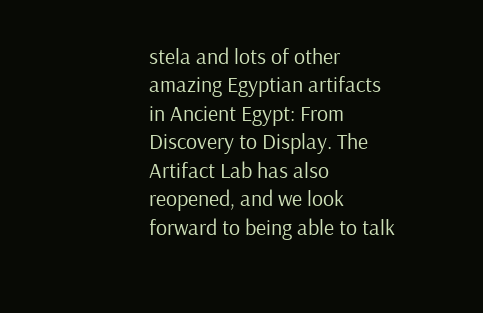stela and lots of other amazing Egyptian artifacts in Ancient Egypt: From Discovery to Display. The Artifact Lab has also reopened, and we look forward to being able to talk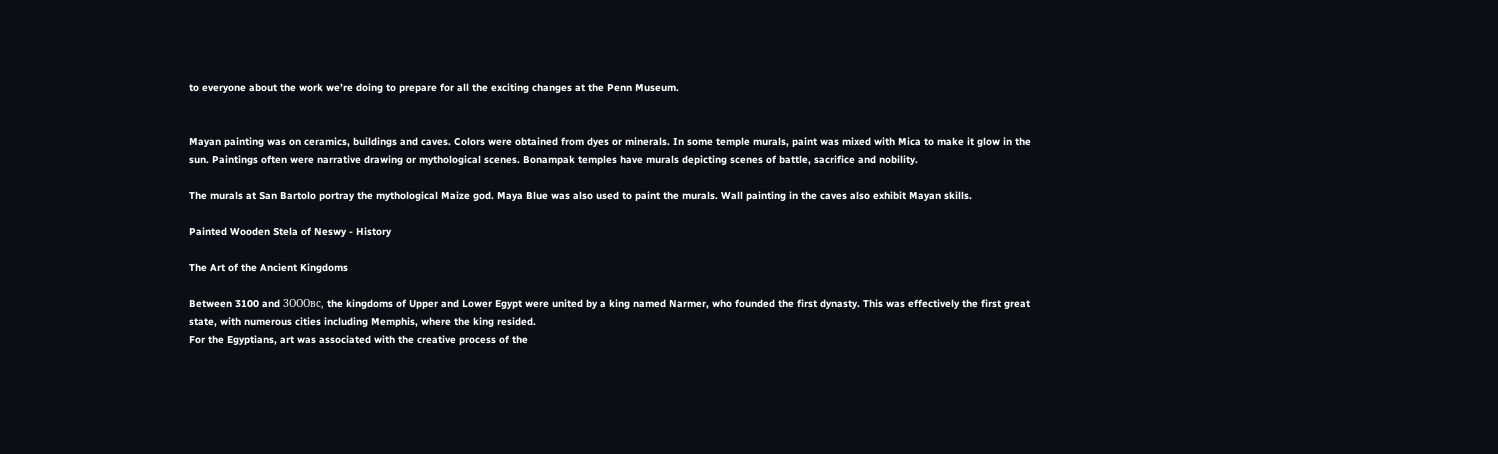to everyone about the work we’re doing to prepare for all the exciting changes at the Penn Museum.


Mayan painting was on ceramics, buildings and caves. Colors were obtained from dyes or minerals. In some temple murals, paint was mixed with Mica to make it glow in the sun. Paintings often were narrative drawing or mythological scenes. Bonampak temples have murals depicting scenes of battle, sacrifice and nobility.

The murals at San Bartolo portray the mythological Maize god. Maya Blue was also used to paint the murals. Wall painting in the caves also exhibit Mayan skills.

Painted Wooden Stela of Neswy - History

The Art of the Ancient Kingdoms

Between 3100 and ЗОООвс, the kingdoms of Upper and Lower Egypt were united by a king named Narmer, who founded the first dynasty. This was effectively the first great state, with numerous cities including Memphis, where the king resided.
For the Egyptians, art was associated with the creative process of the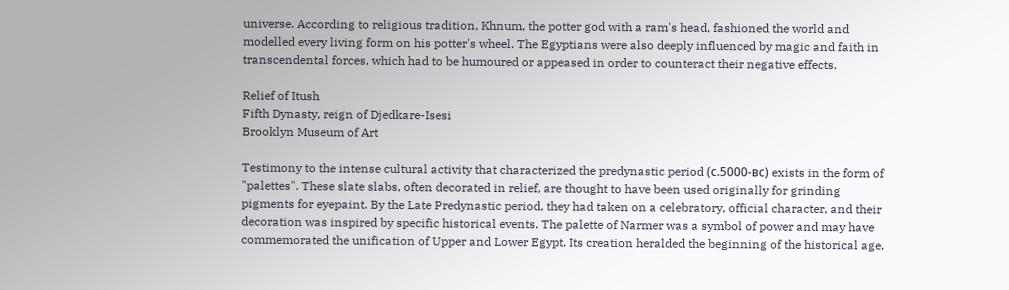universe. According to religious tradition, Khnum, the potter god with a ram's head, fashioned the world and modelled every living form on his potter's wheel. The Egyptians were also deeply influenced by magic and faith in transcendental forces, which had to be humoured or appeased in order to counteract their negative effects.

Relief of Itush
Fifth Dynasty, reign of Djedkare-Isesi
Brooklyn Museum of Art

Testimony to the intense cultural activity that characterized the predynastic period (с.5000-вс) exists in the form of "palettes". These slate slabs, often decorated in relief, are thought to have been used originally for grinding pigments for eyepaint. By the Late Predynastic period, they had taken on a celebratory, official character, and their decoration was inspired by specific historical events. The palette of Narmer was a symbol of power and may have commemorated the unification of Upper and Lower Egypt. Its creation heralded the beginning of the historical age,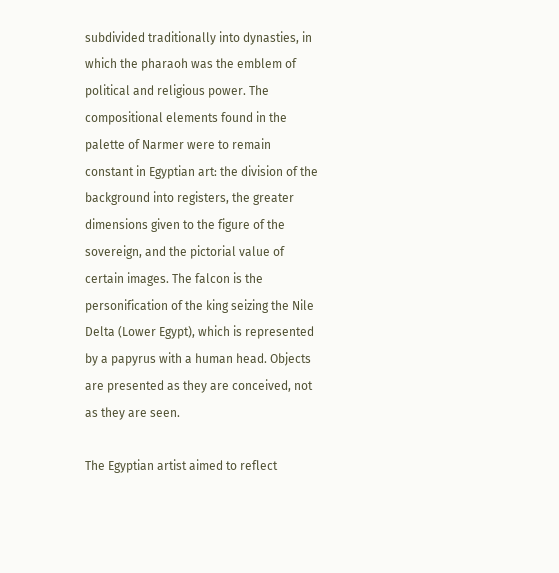subdivided traditionally into dynasties, in which the pharaoh was the emblem of political and religious power. The compositional elements found in the palette of Narmer were to remain constant in Egyptian art: the division of the background into registers, the greater dimensions given to the figure of the sovereign, and the pictorial value of certain images. The falcon is the personification of the king seizing the Nile Delta (Lower Egypt), which is represented by a papyrus with a human head. Objects are presented as they are conceived, not as they are seen.

The Egyptian artist aimed to reflect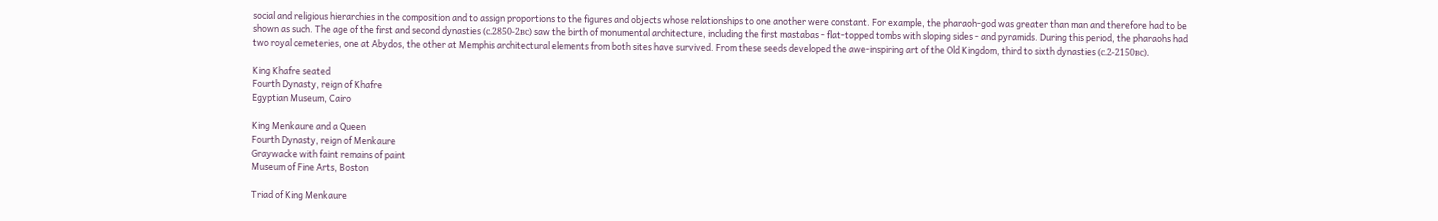social and religious hierarchies in the composition and to assign proportions to the figures and objects whose relationships to one another were constant. For example, the pharaoh-god was greater than man and therefore had to be shown as such. The age of the first and second dynasties (с.2850-2вс) saw the birth of monumental architecture, including the first mastabas - flat-topped tombs with sloping sides - and pyramids. During this period, the pharaohs had two royal cemeteries, one at Abydos, the other at Memphis architectural elements from both sites have survived. From these seeds developed the awe-inspiring art of the Old Kingdom, third to sixth dynasties (с.2-2150вс).

King Khafre seated
Fourth Dynasty, reign of Khafre
Egyptian Museum, Cairo

King Menkaure and a Queen
Fourth Dynasty, reign of Menkaure
Graywacke with faint remains of paint
Museum of Fine Arts, Boston

Triad of King Menkaure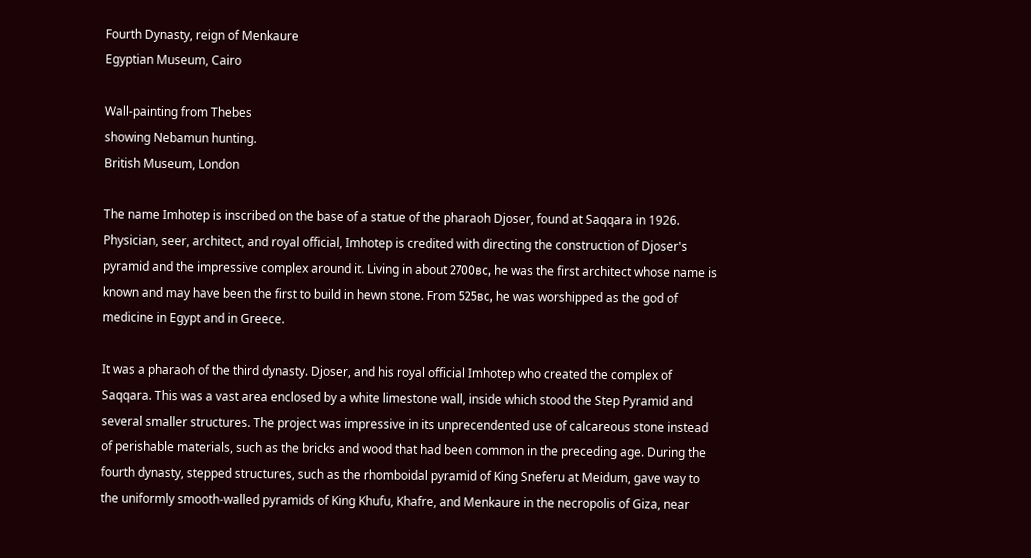Fourth Dynasty, reign of Menkaure
Egyptian Museum, Cairo

Wall-painting from Thebes
showing Nebamun hunting.
British Museum, London

The name Imhotep is inscribed on the base of a statue of the pharaoh Djoser, found at Saqqara in 1926. Physician, seer, architect, and royal official, Imhotep is credited with directing the construction of Djoser's pyramid and the impressive complex around it. Living in about 2700вс, he was the first architect whose name is known and may have been the first to build in hewn stone. From 525вс, he was worshipped as the god of medicine in Egypt and in Greece.

It was a pharaoh of the third dynasty. Djoser, and his royal official Imhotep who created the complex of Saqqara. This was a vast area enclosed by a white limestone wall, inside which stood the Step Pyramid and several smaller structures. The project was impressive in its unprecendented use of calcareous stone instead of perishable materials, such as the bricks and wood that had been common in the preceding age. During the fourth dynasty, stepped structures, such as the rhomboidal pyramid of King Sneferu at Meidum, gave way to the uniformly smooth-walled pyramids of King Khufu, Khafre, and Menkaure in the necropolis of Giza, near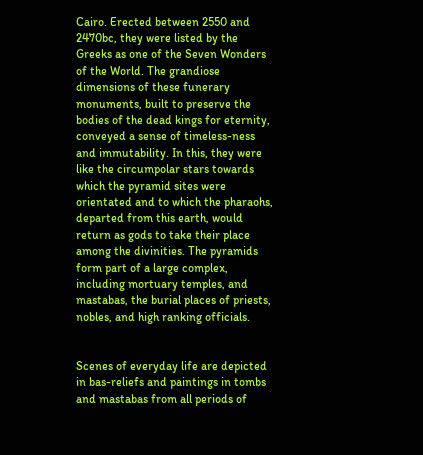Cairo. Erected between 2550 and 2470bc, they were listed by the Greeks as one of the Seven Wonders of the World. The grandiose dimensions of these funerary monuments, built to preserve the bodies of the dead kings for eternity, conveyed a sense of timeless-ness and immutability. In this, they were like the circumpolar stars towards which the pyramid sites were orientated and to which the pharaohs, departed from this earth, would return as gods to take their place among the divinities. The pyramids form part of a large complex, including mortuary temples, and mastabas, the burial places of priests, nobles, and high ranking officials.


Scenes of everyday life are depicted in bas-reliefs and paintings in tombs and mastabas from all periods of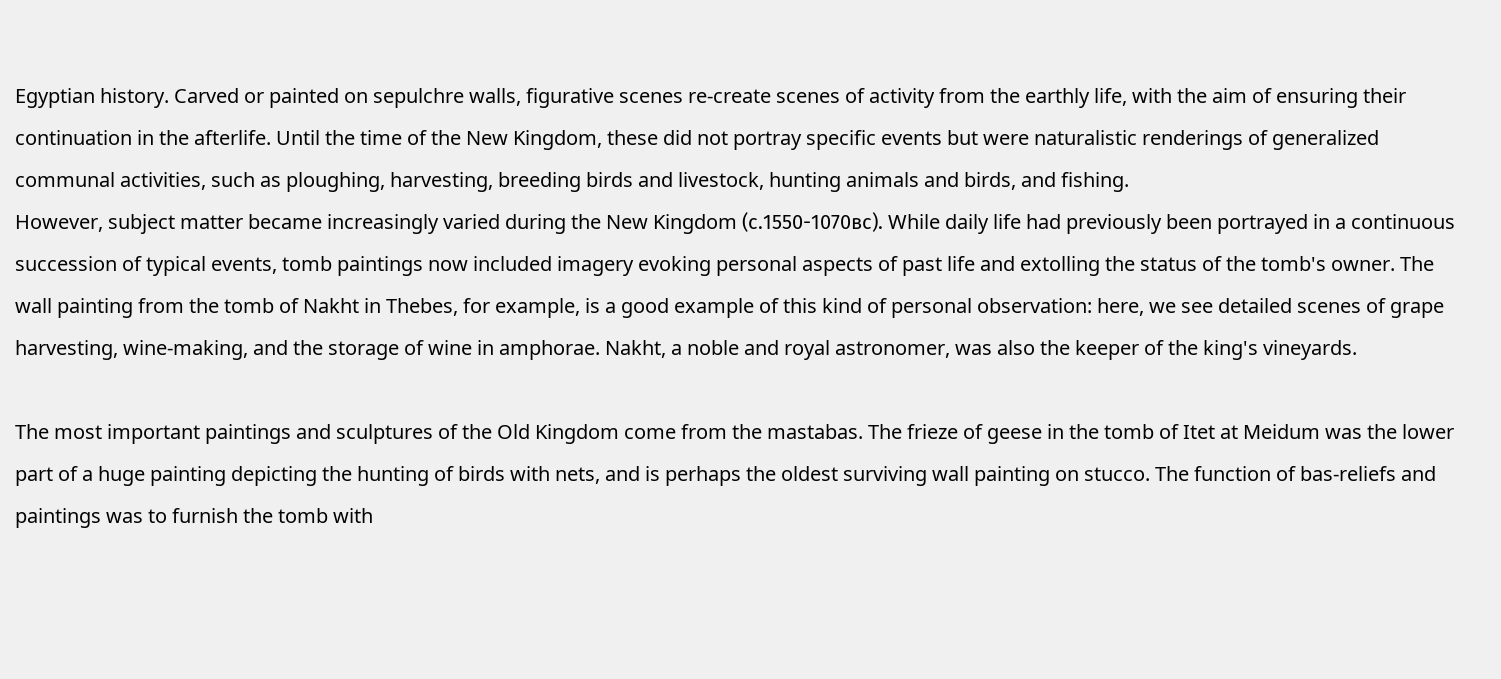Egyptian history. Carved or painted on sepulchre walls, figurative scenes re-create scenes of activity from the earthly life, with the aim of ensuring their continuation in the afterlife. Until the time of the New Kingdom, these did not portray specific events but were naturalistic renderings of generalized communal activities, such as ploughing, harvesting, breeding birds and livestock, hunting animals and birds, and fishing.
However, subject matter became increasingly varied during the New Kingdom (с.1550-1070вс). While daily life had previously been portrayed in a continuous succession of typical events, tomb paintings now included imagery evoking personal aspects of past life and extolling the status of the tomb's owner. The wall painting from the tomb of Nakht in Thebes, for example, is a good example of this kind of personal observation: here, we see detailed scenes of grape harvesting, wine-making, and the storage of wine in amphorae. Nakht, a noble and royal astronomer, was also the keeper of the king's vineyards.

The most important paintings and sculptures of the Old Kingdom come from the mastabas. The frieze of geese in the tomb of Itet at Meidum was the lower part of a huge painting depicting the hunting of birds with nets, and is perhaps the oldest surviving wall painting on stucco. The function of bas-reliefs and paintings was to furnish the tomb with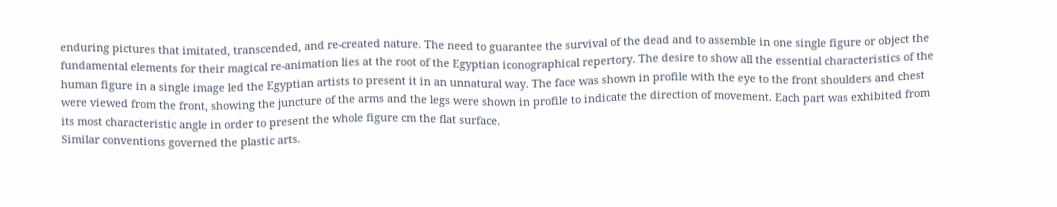enduring pictures that imitated, transcended, and re-created nature. The need to guarantee the survival of the dead and to assemble in one single figure or object the fundamental elements for their magical re-animation lies at the root of the Egyptian iconographical repertory. The desire to show all the essential characteristics of the human figure in a single image led the Egyptian artists to present it in an unnatural way. The face was shown in profile with the eye to the front shoulders and chest were viewed from the front, showing the juncture of the arms and the legs were shown in profile to indicate the direction of movement. Each part was exhibited from its most characteristic angle in order to present the whole figure cm the flat surface.
Similar conventions governed the plastic arts.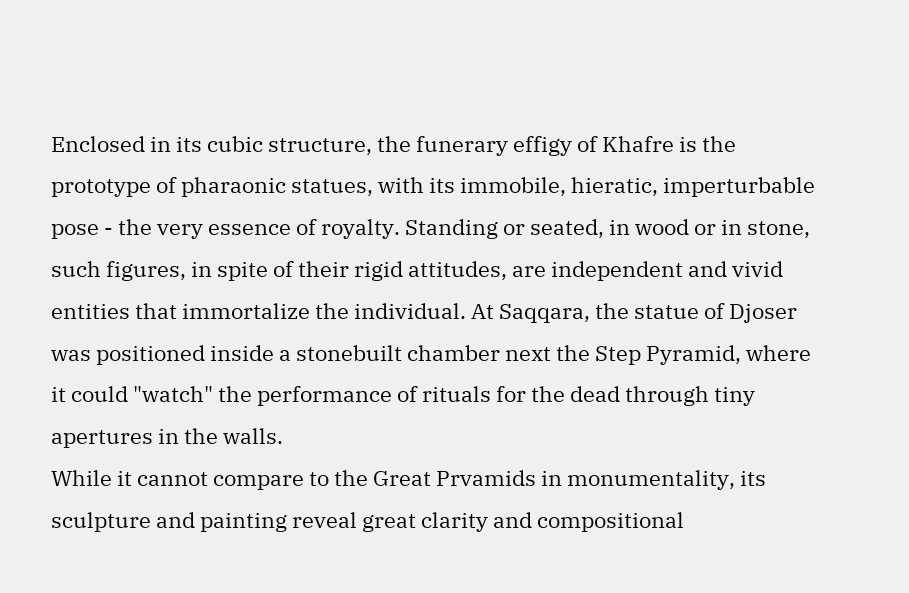Enclosed in its cubic structure, the funerary effigy of Khafre is the prototype of pharaonic statues, with its immobile, hieratic, imperturbable pose - the very essence of royalty. Standing or seated, in wood or in stone, such figures, in spite of their rigid attitudes, are independent and vivid entities that immortalize the individual. At Saqqara, the statue of Djoser was positioned inside a stonebuilt chamber next the Step Pyramid, where it could "watch" the performance of rituals for the dead through tiny apertures in the walls.
While it cannot compare to the Great Prvamids in monumentality, its sculpture and painting reveal great clarity and compositional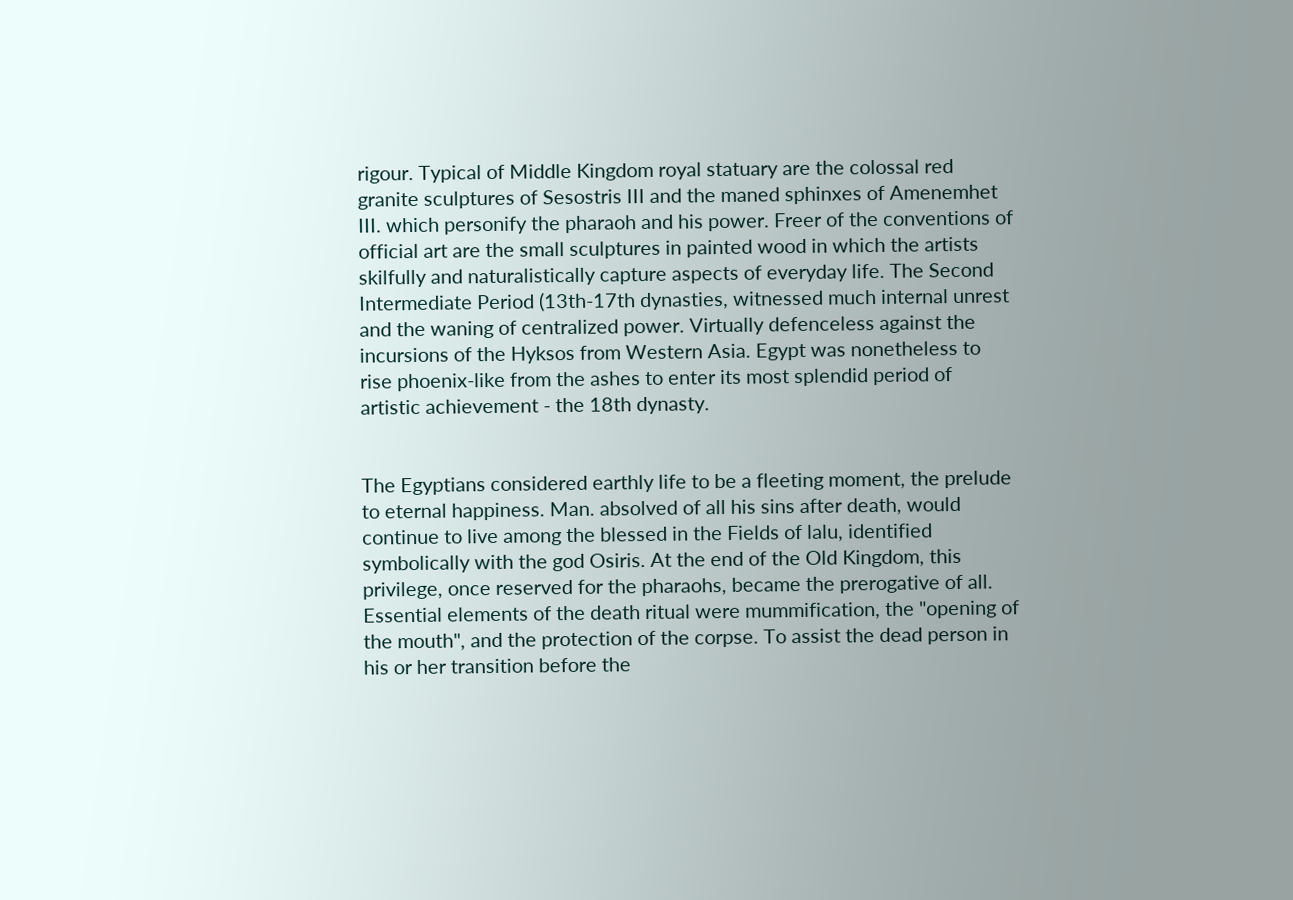rigour. Typical of Middle Kingdom royal statuary are the colossal red granite sculptures of Sesostris III and the maned sphinxes of Amenemhet III. which personify the pharaoh and his power. Freer of the conventions of official art are the small sculptures in painted wood in which the artists skilfully and naturalistically capture aspects of everyday life. The Second Intermediate Period (13th-17th dynasties, witnessed much internal unrest and the waning of centralized power. Virtually defenceless against the incursions of the Hyksos from Western Asia. Egypt was nonetheless to rise phoenix-like from the ashes to enter its most splendid period of artistic achievement - the 18th dynasty.


The Egyptians considered earthly life to be a fleeting moment, the prelude to eternal happiness. Man. absolved of all his sins after death, would continue to live among the blessed in the Fields of lalu, identified symbolically with the god Osiris. At the end of the Old Kingdom, this privilege, once reserved for the pharaohs, became the prerogative of all. Essential elements of the death ritual were mummification, the "opening of the mouth", and the protection of the corpse. To assist the dead person in his or her transition before the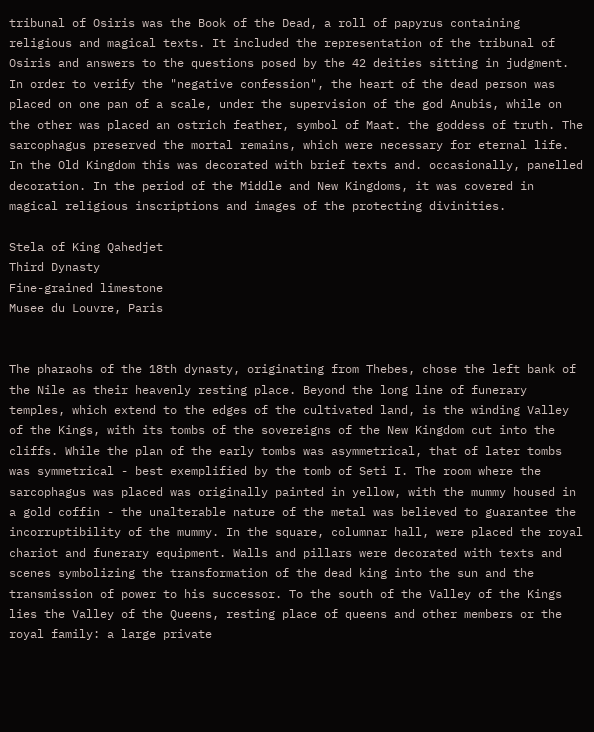tribunal of Osiris was the Book of the Dead, a roll of papyrus containing religious and magical texts. It included the representation of the tribunal of Osiris and answers to the questions posed by the 42 deities sitting in judgment. In order to verify the "negative confession", the heart of the dead person was placed on one pan of a scale, under the supervision of the god Anubis, while on the other was placed an ostrich feather, symbol of Maat. the goddess of truth. The sarcophagus preserved the mortal remains, which were necessary for eternal life. In the Old Kingdom this was decorated with brief texts and. occasionally, panelled decoration. In the period of the Middle and New Kingdoms, it was covered in magical religious inscriptions and images of the protecting divinities.

Stela of King Qahedjet
Third Dynasty
Fine-grained limestone
Musee du Louvre, Paris


The pharaohs of the 18th dynasty, originating from Thebes, chose the left bank of the Nile as their heavenly resting place. Beyond the long line of funerary temples, which extend to the edges of the cultivated land, is the winding Valley of the Kings, with its tombs of the sovereigns of the New Kingdom cut into the cliffs. While the plan of the early tombs was asymmetrical, that of later tombs was symmetrical - best exemplified by the tomb of Seti I. The room where the sarcophagus was placed was originally painted in yellow, with the mummy housed in a gold coffin - the unalterable nature of the metal was believed to guarantee the incorruptibility of the mummy. In the square, columnar hall, were placed the royal chariot and funerary equipment. Walls and pillars were decorated with texts and scenes symbolizing the transformation of the dead king into the sun and the transmission of power to his successor. To the south of the Valley of the Kings lies the Valley of the Queens, resting place of queens and other members or the royal family: a large private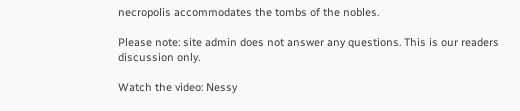necropolis accommodates the tombs of the nobles.

Please note: site admin does not answer any questions. This is our readers discussion only.

Watch the video: Nessy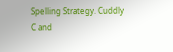Spelling Strategy. Cuddly C and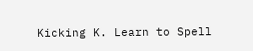Kicking K. Learn to Spell